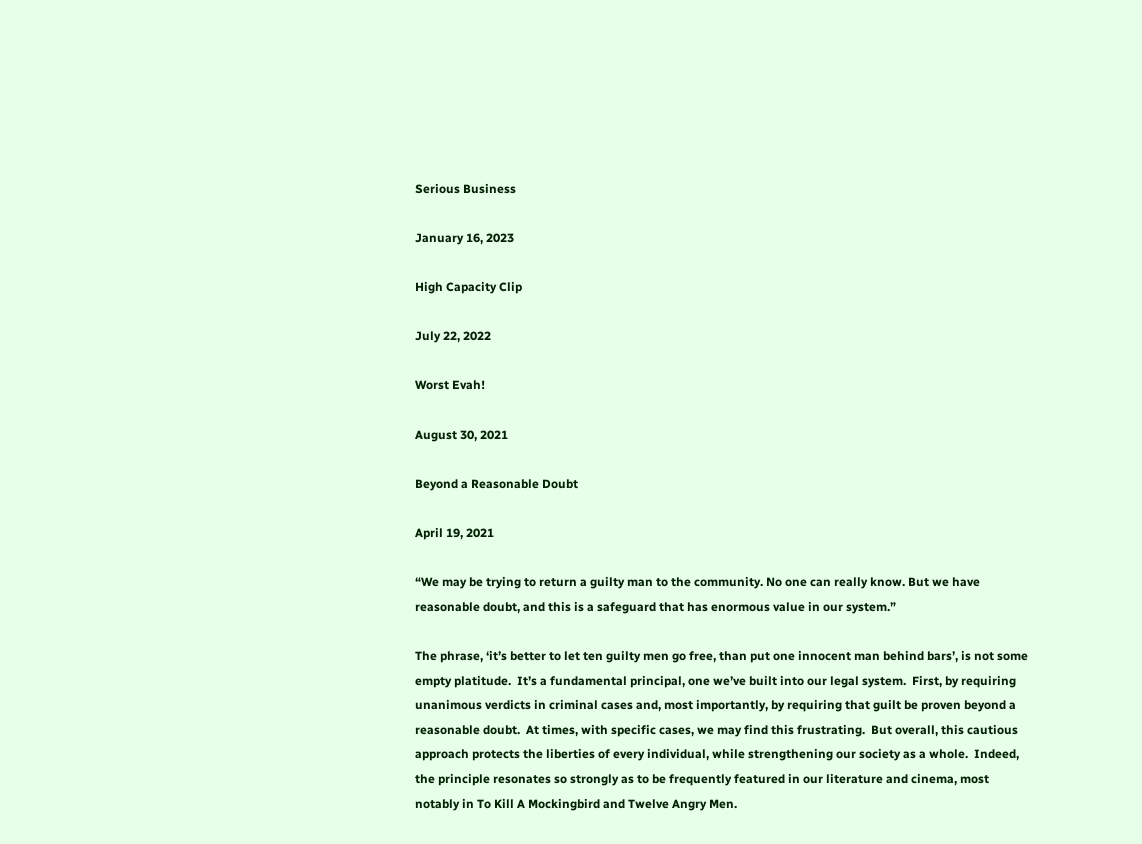Serious Business

January 16, 2023

High Capacity Clip

July 22, 2022

Worst Evah!

August 30, 2021

Beyond a Reasonable Doubt

April 19, 2021

“We may be trying to return a guilty man to the community. No one can really know. But we have reasonable doubt, and this is a safeguard that has enormous value in our system.”

The phrase, ‘it’s better to let ten guilty men go free, than put one innocent man behind bars’, is not some empty platitude.  It’s a fundamental principal, one we’ve built into our legal system.  First, by requiring unanimous verdicts in criminal cases and, most importantly, by requiring that guilt be proven beyond a reasonable doubt.  At times, with specific cases, we may find this frustrating.  But overall, this cautious approach protects the liberties of every individual, while strengthening our society as a whole.  Indeed, the principle resonates so strongly as to be frequently featured in our literature and cinema, most notably in To Kill A Mockingbird and Twelve Angry Men.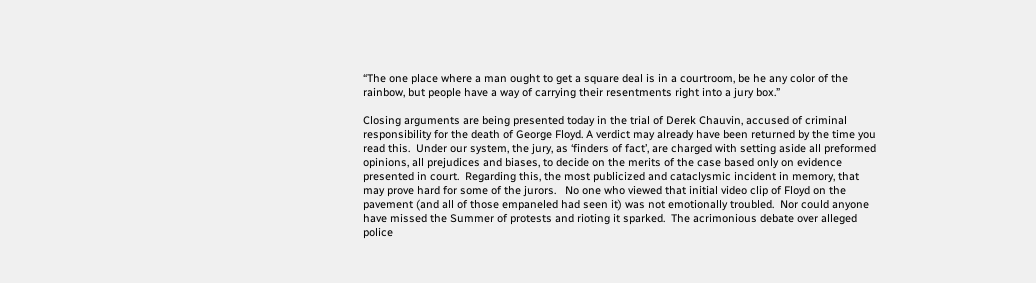“The one place where a man ought to get a square deal is in a courtroom, be he any color of the rainbow, but people have a way of carrying their resentments right into a jury box.”

Closing arguments are being presented today in the trial of Derek Chauvin, accused of criminal responsibility for the death of George Floyd. A verdict may already have been returned by the time you read this.  Under our system, the jury, as ‘finders of fact’, are charged with setting aside all preformed opinions, all prejudices and biases, to decide on the merits of the case based only on evidence presented in court.  Regarding this, the most publicized and cataclysmic incident in memory, that may prove hard for some of the jurors.   No one who viewed that initial video clip of Floyd on the pavement (and all of those empaneled had seen it) was not emotionally troubled.  Nor could anyone have missed the Summer of protests and rioting it sparked.  The acrimonious debate over alleged police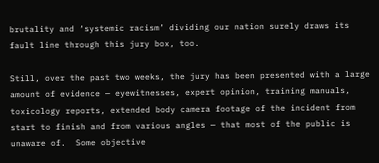brutality and ‘systemic racism’ dividing our nation surely draws its fault line through this jury box, too.

Still, over the past two weeks, the jury has been presented with a large amount of evidence — eyewitnesses, expert opinion, training manuals, toxicology reports, extended body camera footage of the incident from start to finish and from various angles — that most of the public is unaware of.  Some objective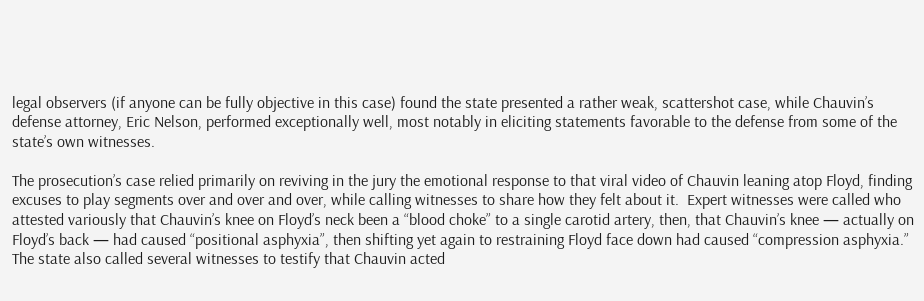legal observers (if anyone can be fully objective in this case) found the state presented a rather weak, scattershot case, while Chauvin’s defense attorney, Eric Nelson, performed exceptionally well, most notably in eliciting statements favorable to the defense from some of the state’s own witnesses.

The prosecution’s case relied primarily on reviving in the jury the emotional response to that viral video of Chauvin leaning atop Floyd, finding excuses to play segments over and over and over, while calling witnesses to share how they felt about it.  Expert witnesses were called who attested variously that Chauvin’s knee on Floyd’s neck been a “blood choke” to a single carotid artery, then, that Chauvin’s knee — actually on Floyd’s back — had caused “positional asphyxia”, then shifting yet again to restraining Floyd face down had caused “compression asphyxia.”  The state also called several witnesses to testify that Chauvin acted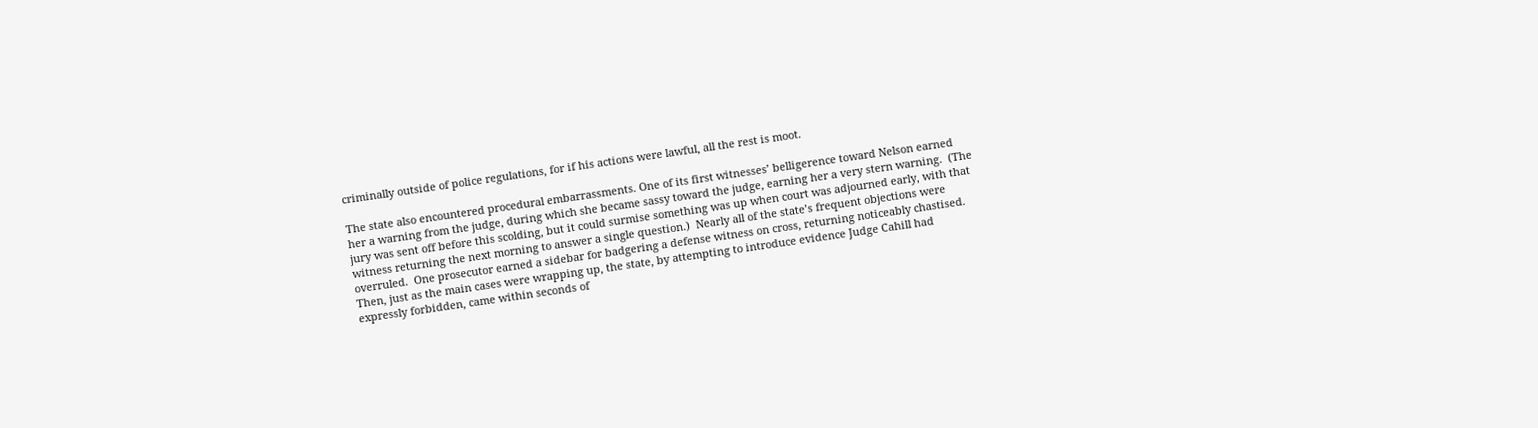criminally outside of police regulations, for if his actions were lawful, all the rest is moot.

The state also encountered procedural embarrassments. One of its first witnesses’ belligerence toward Nelson earned her a warning from the judge, during which she became sassy toward the judge, earning her a very stern warning.  (The jury was sent off before this scolding, but it could surmise something was up when court was adjourned early, with that witness returning the next morning to answer a single question.)  Nearly all of the state’s frequent objections were overruled.  One prosecutor earned a sidebar for badgering a defense witness on cross, returning noticeably chastised.  Then, just as the main cases were wrapping up, the state, by attempting to introduce evidence Judge Cahill had expressly forbidden, came within seconds of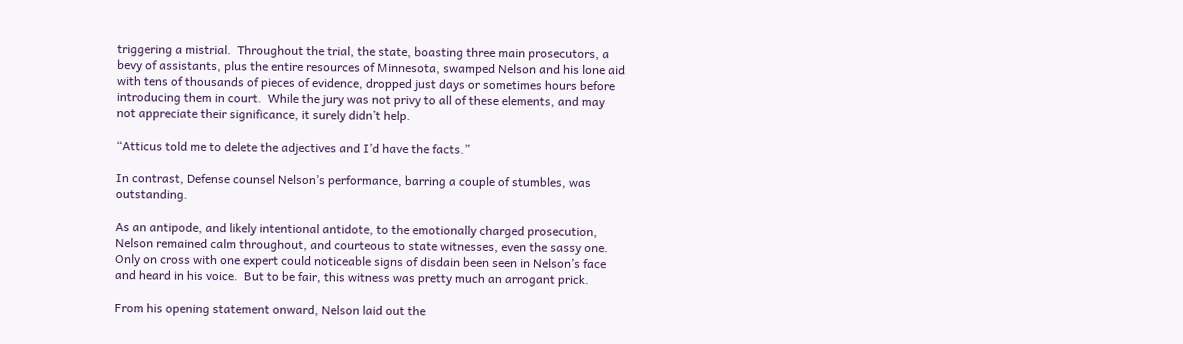triggering a mistrial.  Throughout the trial, the state, boasting three main prosecutors, a bevy of assistants, plus the entire resources of Minnesota, swamped Nelson and his lone aid with tens of thousands of pieces of evidence, dropped just days or sometimes hours before introducing them in court.  While the jury was not privy to all of these elements, and may not appreciate their significance, it surely didn’t help.

“Atticus told me to delete the adjectives and I’d have the facts.”

In contrast, Defense counsel Nelson’s performance, barring a couple of stumbles, was outstanding.

As an antipode, and likely intentional antidote, to the emotionally charged prosecution, Nelson remained calm throughout, and courteous to state witnesses, even the sassy one. Only on cross with one expert could noticeable signs of disdain been seen in Nelson’s face and heard in his voice.  But to be fair, this witness was pretty much an arrogant prick.

From his opening statement onward, Nelson laid out the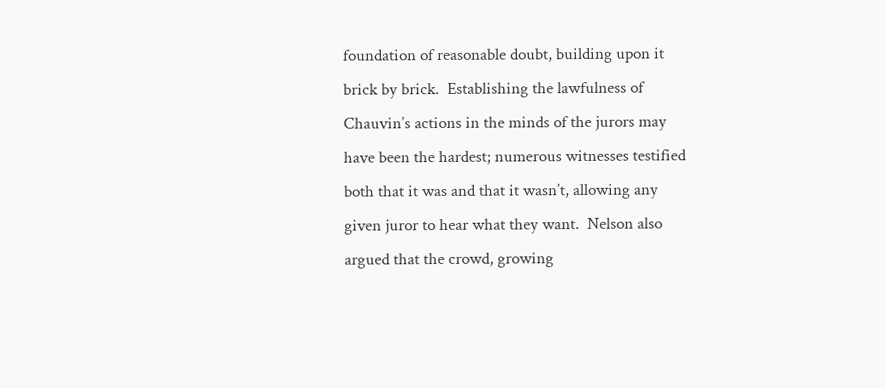foundation of reasonable doubt, building upon it brick by brick.  Establishing the lawfulness of Chauvin’s actions in the minds of the jurors may have been the hardest; numerous witnesses testified both that it was and that it wasn’t, allowing any given juror to hear what they want.  Nelson also argued that the crowd, growing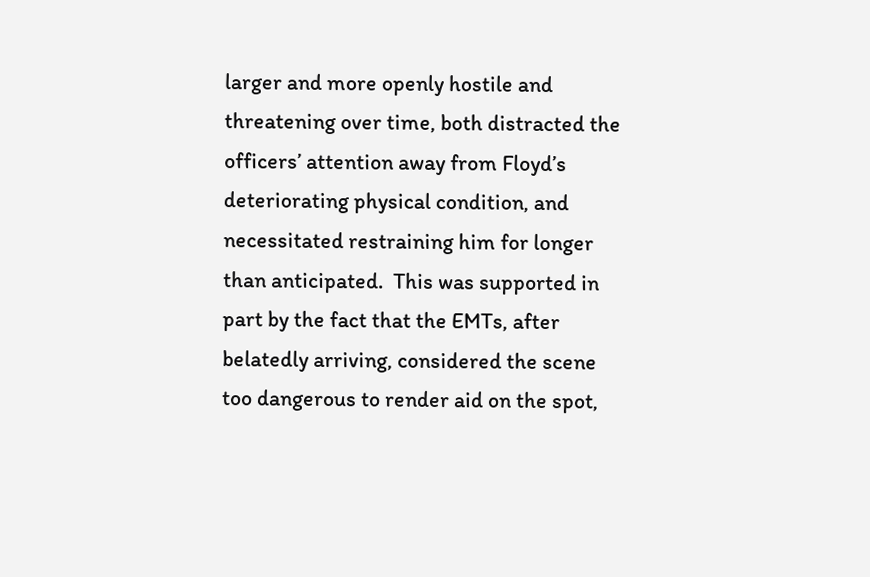larger and more openly hostile and threatening over time, both distracted the officers’ attention away from Floyd’s deteriorating physical condition, and necessitated restraining him for longer than anticipated.  This was supported in part by the fact that the EMTs, after belatedly arriving, considered the scene too dangerous to render aid on the spot,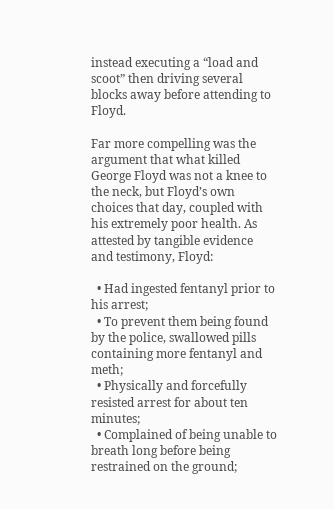instead executing a “load and scoot” then driving several blocks away before attending to Floyd.

Far more compelling was the argument that what killed George Floyd was not a knee to the neck, but Floyd’s own choices that day, coupled with his extremely poor health. As attested by tangible evidence and testimony, Floyd:

  • Had ingested fentanyl prior to his arrest;
  • To prevent them being found by the police, swallowed pills containing more fentanyl and meth;
  • Physically and forcefully resisted arrest for about ten minutes;
  • Complained of being unable to breath long before being restrained on the ground;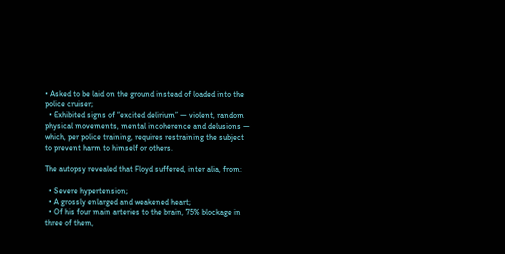• Asked to be laid on the ground instead of loaded into the police cruiser;
  • Exhibited signs of “excited delirium” — violent, random physical movements, mental incoherence and delusions — which, per police training, requires restraining the subject to prevent harm to himself or others.

The autopsy revealed that Floyd suffered, inter alia, from:

  • Severe hypertension;
  • A grossly enlarged and weakened heart;
  • Of his four main arteries to the brain, 75% blockage in three of them,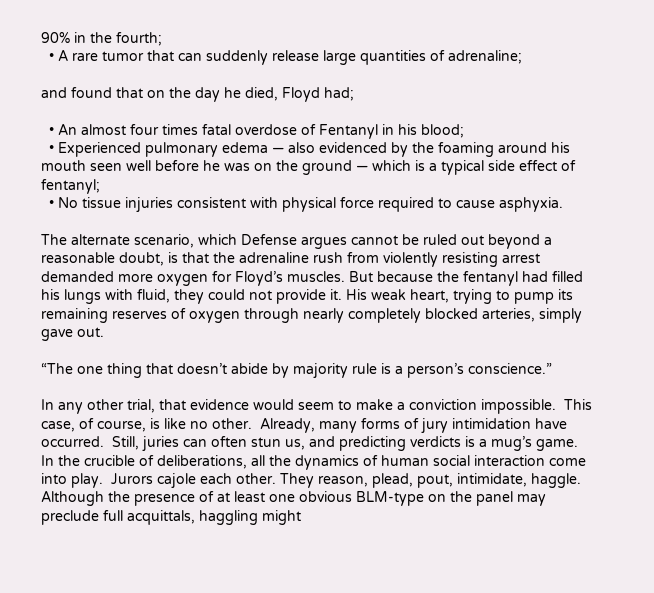90% in the fourth;
  • A rare tumor that can suddenly release large quantities of adrenaline;

and found that on the day he died, Floyd had;

  • An almost four times fatal overdose of Fentanyl in his blood;
  • Experienced pulmonary edema — also evidenced by the foaming around his mouth seen well before he was on the ground — which is a typical side effect of fentanyl;
  • No tissue injuries consistent with physical force required to cause asphyxia.

The alternate scenario, which Defense argues cannot be ruled out beyond a reasonable doubt, is that the adrenaline rush from violently resisting arrest demanded more oxygen for Floyd’s muscles. But because the fentanyl had filled his lungs with fluid, they could not provide it. His weak heart, trying to pump its remaining reserves of oxygen through nearly completely blocked arteries, simply gave out.

“The one thing that doesn’t abide by majority rule is a person’s conscience.”

In any other trial, that evidence would seem to make a conviction impossible.  This case, of course, is like no other.  Already, many forms of jury intimidation have occurred.  Still, juries can often stun us, and predicting verdicts is a mug’s game.  In the crucible of deliberations, all the dynamics of human social interaction come into play.  Jurors cajole each other. They reason, plead, pout, intimidate, haggle.  Although the presence of at least one obvious BLM-type on the panel may preclude full acquittals, haggling might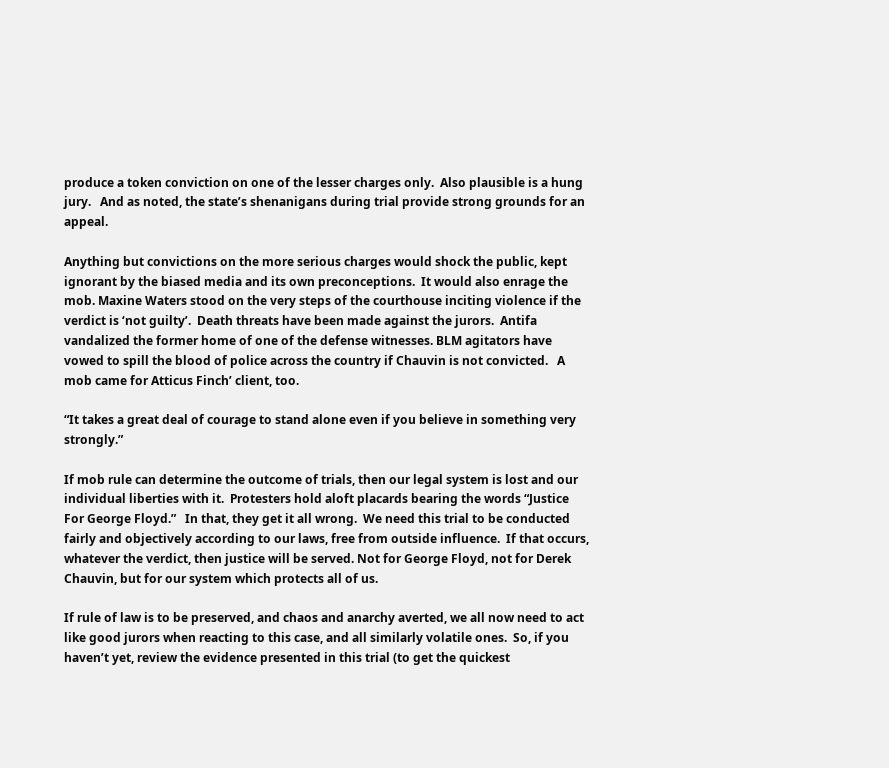produce a token conviction on one of the lesser charges only.  Also plausible is a hung jury.   And as noted, the state’s shenanigans during trial provide strong grounds for an appeal.

Anything but convictions on the more serious charges would shock the public, kept ignorant by the biased media and its own preconceptions.  It would also enrage the mob. Maxine Waters stood on the very steps of the courthouse inciting violence if the verdict is ‘not guilty’.  Death threats have been made against the jurors.  Antifa vandalized the former home of one of the defense witnesses. BLM agitators have vowed to spill the blood of police across the country if Chauvin is not convicted.   A mob came for Atticus Finch’ client, too.

“It takes a great deal of courage to stand alone even if you believe in something very strongly.”

If mob rule can determine the outcome of trials, then our legal system is lost and our individual liberties with it.  Protesters hold aloft placards bearing the words “Justice For George Floyd.”   In that, they get it all wrong.  We need this trial to be conducted fairly and objectively according to our laws, free from outside influence.  If that occurs, whatever the verdict, then justice will be served. Not for George Floyd, not for Derek Chauvin, but for our system which protects all of us.

If rule of law is to be preserved, and chaos and anarchy averted, we all now need to act like good jurors when reacting to this case, and all similarly volatile ones.  So, if you haven’t yet, review the evidence presented in this trial (to get the quickest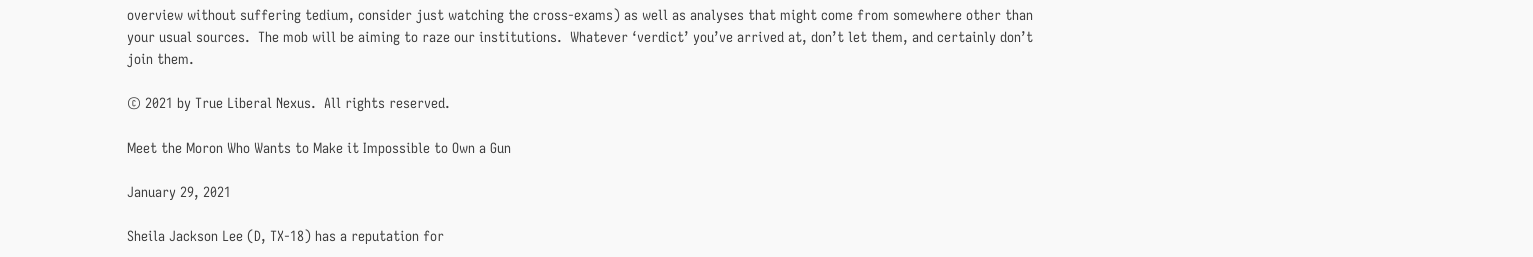overview without suffering tedium, consider just watching the cross-exams) as well as analyses that might come from somewhere other than your usual sources.  The mob will be aiming to raze our institutions.  Whatever ‘verdict’ you’ve arrived at, don’t let them, and certainly don’t join them.

© 2021 by True Liberal Nexus.  All rights reserved.

Meet the Moron Who Wants to Make it Impossible to Own a Gun

January 29, 2021

Sheila Jackson Lee (D, TX-18) has a reputation for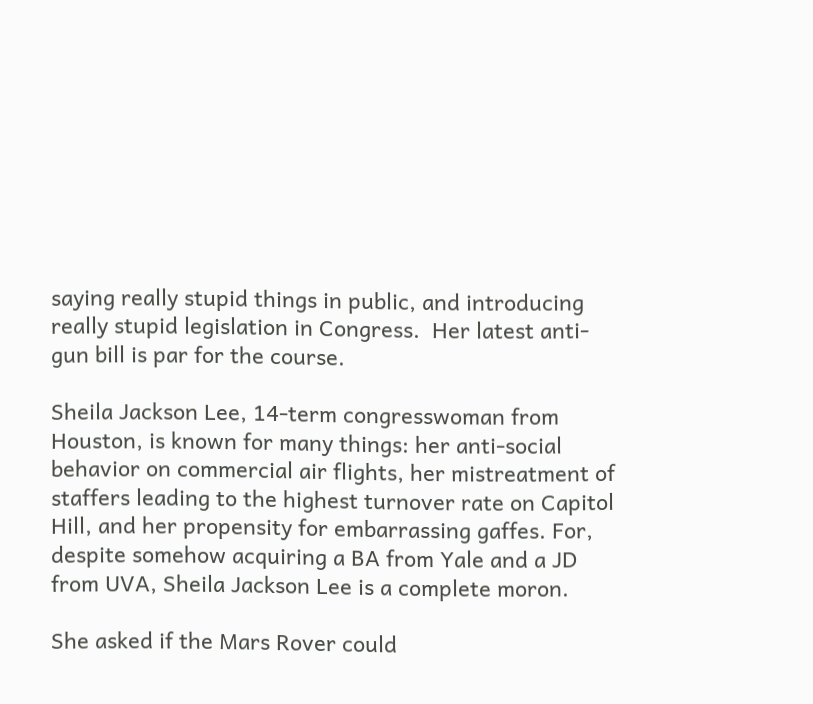saying really stupid things in public, and introducing really stupid legislation in Congress.  Her latest anti-gun bill is par for the course.

Sheila Jackson Lee, 14-term congresswoman from Houston, is known for many things: her anti-social behavior on commercial air flights, her mistreatment of staffers leading to the highest turnover rate on Capitol Hill, and her propensity for embarrassing gaffes. For, despite somehow acquiring a BA from Yale and a JD from UVA, Sheila Jackson Lee is a complete moron.

She asked if the Mars Rover could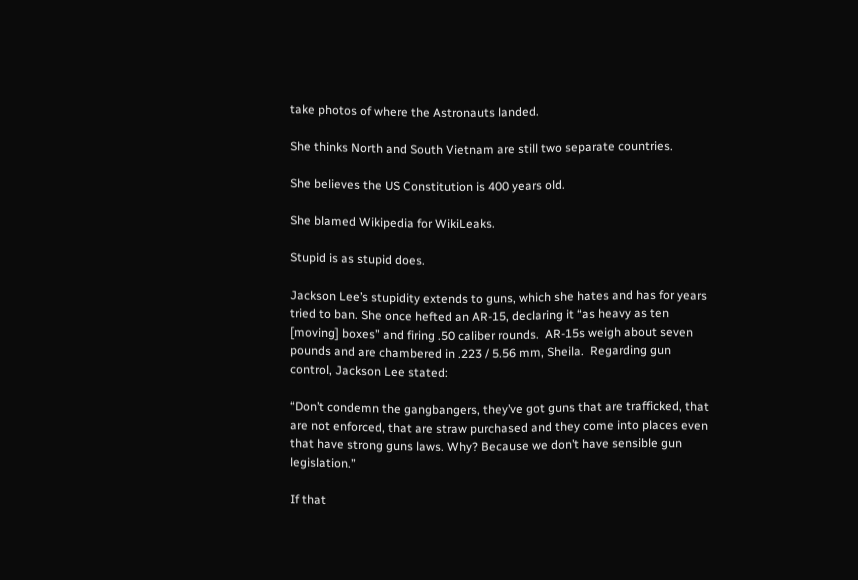take photos of where the Astronauts landed.

She thinks North and South Vietnam are still two separate countries.

She believes the US Constitution is 400 years old.

She blamed Wikipedia for WikiLeaks.

Stupid is as stupid does.

Jackson Lee’s stupidity extends to guns, which she hates and has for years tried to ban. She once hefted an AR-15, declaring it “as heavy as ten [moving] boxes” and firing .50 caliber rounds.  AR-15s weigh about seven pounds and are chambered in .223 / 5.56 mm, Sheila.  Regarding gun control, Jackson Lee stated:

“Don’t condemn the gangbangers, they’ve got guns that are trafficked, that are not enforced, that are straw purchased and they come into places even that have strong guns laws. Why? Because we don’t have sensible gun legislation.”

If that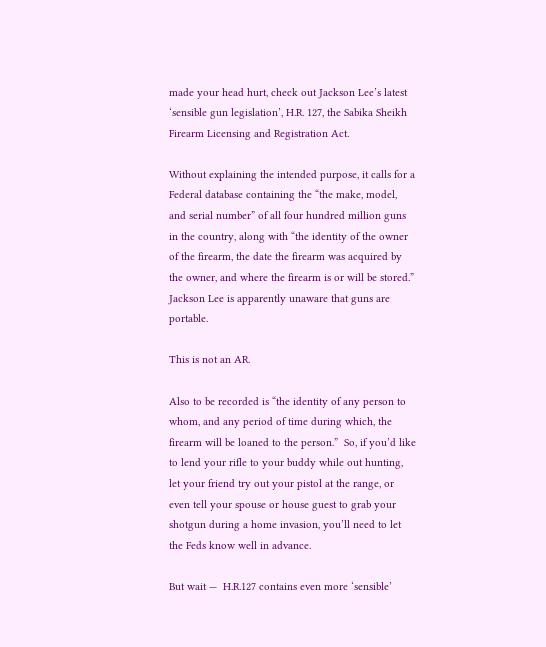made your head hurt, check out Jackson Lee’s latest ‘sensible gun legislation’, H.R. 127, the Sabika Sheikh Firearm Licensing and Registration Act.

Without explaining the intended purpose, it calls for a Federal database containing the “the make, model, and serial number” of all four hundred million guns in the country, along with “the identity of the owner of the firearm, the date the firearm was acquired by the owner, and where the firearm is or will be stored.”  Jackson Lee is apparently unaware that guns are portable.

This is not an AR.

Also to be recorded is “the identity of any person to whom, and any period of time during which, the firearm will be loaned to the person.”  So, if you’d like to lend your rifle to your buddy while out hunting, let your friend try out your pistol at the range, or even tell your spouse or house guest to grab your shotgun during a home invasion, you’ll need to let the Feds know well in advance.

But wait —  H.R.127 contains even more ‘sensible’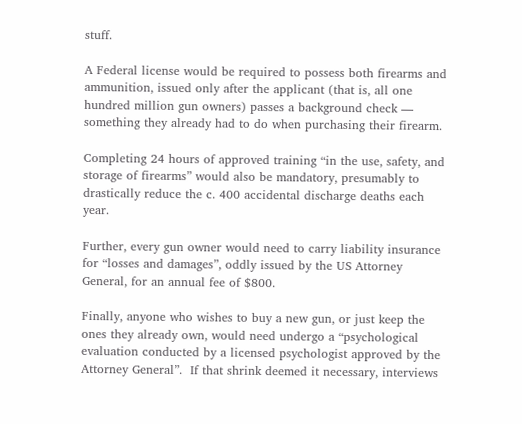stuff.

A Federal license would be required to possess both firearms and ammunition, issued only after the applicant (that is, all one hundred million gun owners) passes a background check — something they already had to do when purchasing their firearm.

Completing 24 hours of approved training “in the use, safety, and storage of firearms” would also be mandatory, presumably to drastically reduce the c. 400 accidental discharge deaths each year.

Further, every gun owner would need to carry liability insurance for “losses and damages”, oddly issued by the US Attorney General, for an annual fee of $800.

Finally, anyone who wishes to buy a new gun, or just keep the ones they already own, would need undergo a “psychological evaluation conducted by a licensed psychologist approved by the Attorney General”.  If that shrink deemed it necessary, interviews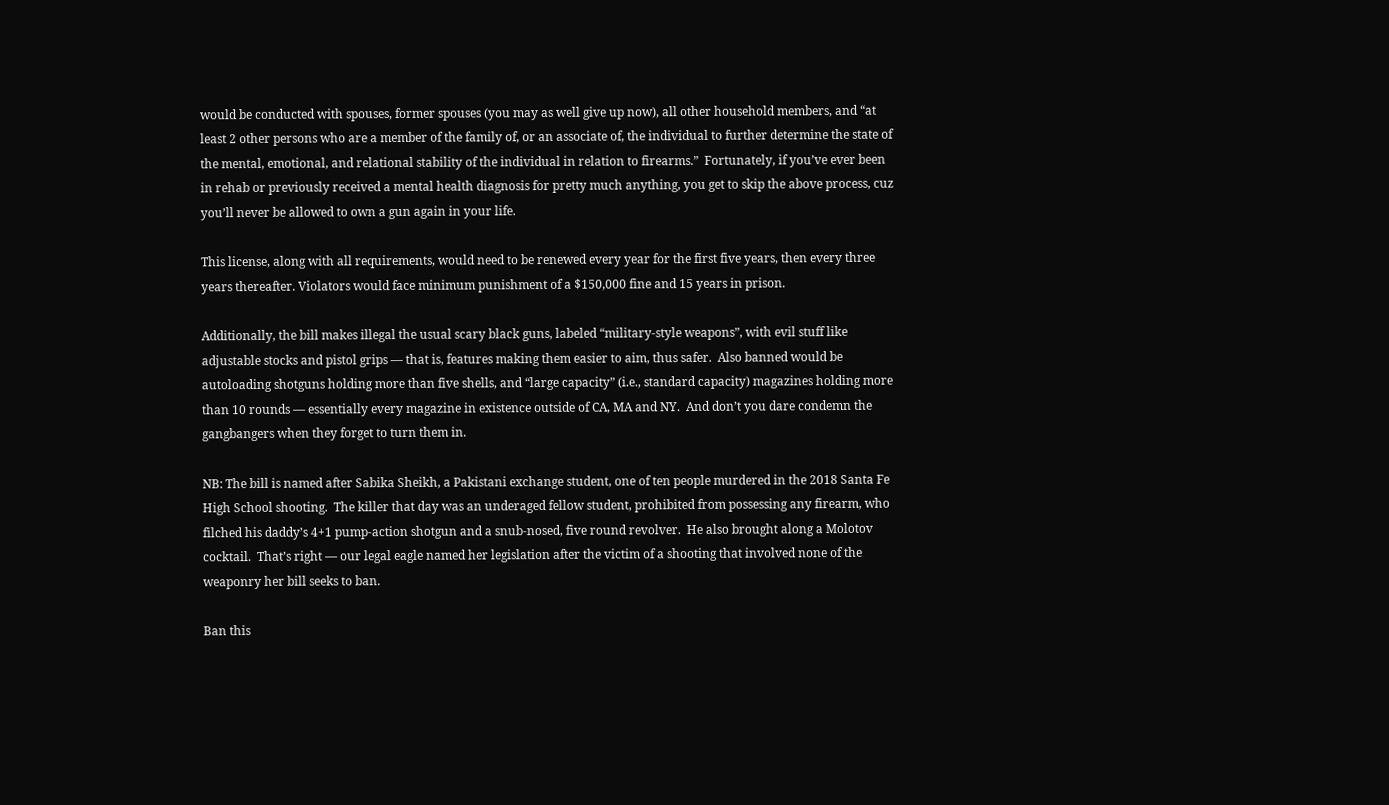would be conducted with spouses, former spouses (you may as well give up now), all other household members, and “at least 2 other persons who are a member of the family of, or an associate of, the individual to further determine the state of the mental, emotional, and relational stability of the individual in relation to firearms.”  Fortunately, if you’ve ever been in rehab or previously received a mental health diagnosis for pretty much anything, you get to skip the above process, cuz you’ll never be allowed to own a gun again in your life.

This license, along with all requirements, would need to be renewed every year for the first five years, then every three years thereafter. Violators would face minimum punishment of a $150,000 fine and 15 years in prison.

Additionally, the bill makes illegal the usual scary black guns, labeled “military-style weapons”, with evil stuff like adjustable stocks and pistol grips — that is, features making them easier to aim, thus safer.  Also banned would be autoloading shotguns holding more than five shells, and “large capacity” (i.e., standard capacity) magazines holding more than 10 rounds — essentially every magazine in existence outside of CA, MA and NY.  And don’t you dare condemn the gangbangers when they forget to turn them in.

NB: The bill is named after Sabika Sheikh, a Pakistani exchange student, one of ten people murdered in the 2018 Santa Fe High School shooting.  The killer that day was an underaged fellow student, prohibited from possessing any firearm, who filched his daddy’s 4+1 pump-action shotgun and a snub-nosed, five round revolver.  He also brought along a Molotov cocktail.  That’s right — our legal eagle named her legislation after the victim of a shooting that involved none of the weaponry her bill seeks to ban.

Ban this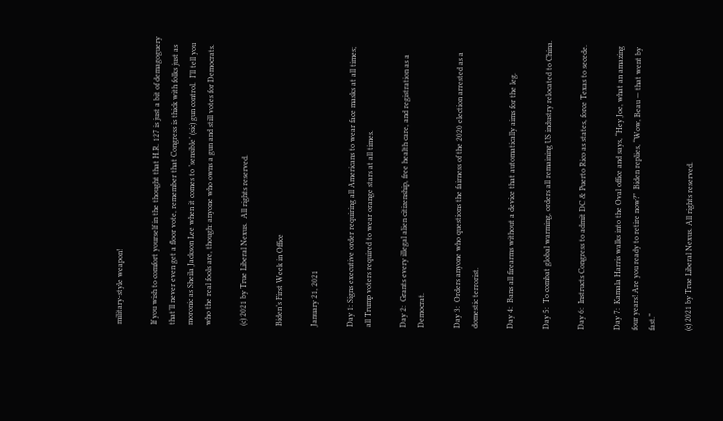military-style weapon!

If you wish to comfort yourself in the thought that H.R. 127 is just a bit of demagoguery that’ll never even get a floor vote, remember that Congress is thick with folks just as moronic as Sheila Jackson Lee when it comes to ’sensible’ (sic) gun control.  I’ll tell you who the real fools are, though: anyone who owns a gun and still votes for Democrats.

(c) 2021 by True Liberal Nexus.  All rights reserved.

Biden’s First Week in Office

January 21, 2021

Day 1: Signs executive order requiring all Americans to wear face masks at all times; all Trump voters required to wear orange stars at all times.

Day 2:  Grants every illegal alien citizenship, free health care, and registration as a Democrat.

Day 3:  Orders anyone who questions the fairness of the 2020 election arrested as a domestic terrorist.

Day 4:  Bans all firearms without a device that automatically aims for the leg.

Day 5:  To combat global warming, orders all remaining US industry relocated to China.

Day 6:  Instructs Congress to admit DC & Puerto Rico as states, force Texas to secede.

Day 7:  Kamala Harris walks into the Oval office and says, “Hey Joe, what an amazing four years! Are you ready to retire now?”  Biden replies, “Wow, Beau — that went by fast.”

(c) 2021 by True Liberal Nexus. All rights reserved.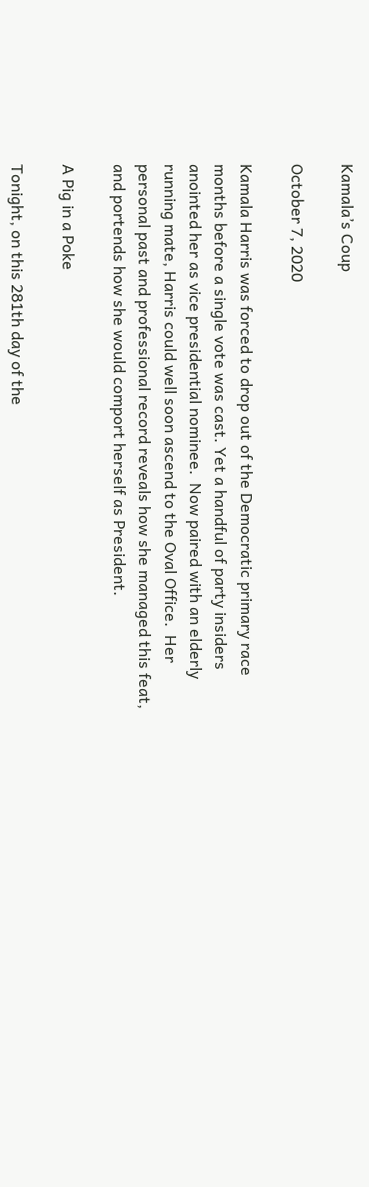Kamala’s Coup

October 7, 2020

Kamala Harris was forced to drop out of the Democratic primary race months before a single vote was cast. Yet a handful of party insiders anointed her as vice presidential nominee.  Now paired with an elderly running mate, Harris could well soon ascend to the Oval Office.  Her personal past and professional record reveals how she managed this feat, and portends how she would comport herself as President.

A Pig in a Poke

Tonight, on this 281th day of the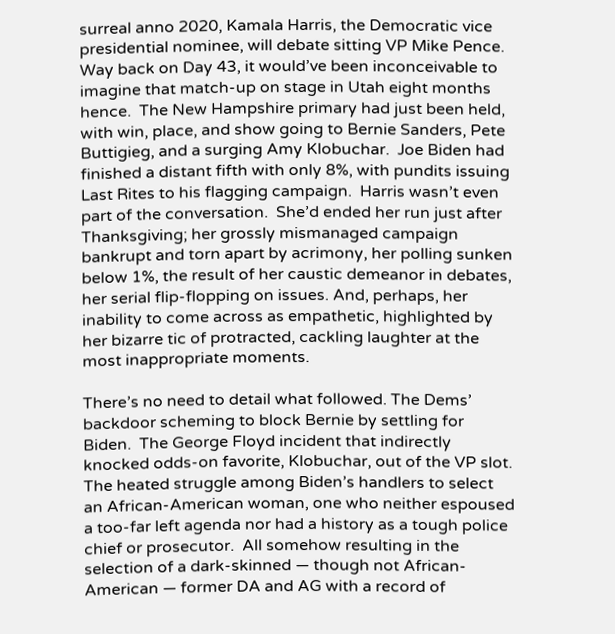surreal anno 2020, Kamala Harris, the Democratic vice presidential nominee, will debate sitting VP Mike Pence.  Way back on Day 43, it would’ve been inconceivable to imagine that match-up on stage in Utah eight months hence.  The New Hampshire primary had just been held, with win, place, and show going to Bernie Sanders, Pete Buttigieg, and a surging Amy Klobuchar.  Joe Biden had finished a distant fifth with only 8%, with pundits issuing Last Rites to his flagging campaign.  Harris wasn’t even part of the conversation.  She’d ended her run just after Thanksgiving; her grossly mismanaged campaign bankrupt and torn apart by acrimony, her polling sunken below 1%, the result of her caustic demeanor in debates, her serial flip-flopping on issues. And, perhaps, her inability to come across as empathetic, highlighted by her bizarre tic of protracted, cackling laughter at the most inappropriate moments.

There’s no need to detail what followed. The Dems’ backdoor scheming to block Bernie by settling for Biden.  The George Floyd incident that indirectly knocked odds-on favorite, Klobuchar, out of the VP slot.  The heated struggle among Biden’s handlers to select an African-American woman, one who neither espoused a too-far left agenda nor had a history as a tough police chief or prosecutor.  All somehow resulting in the selection of a dark-skinned — though not African-American — former DA and AG with a record of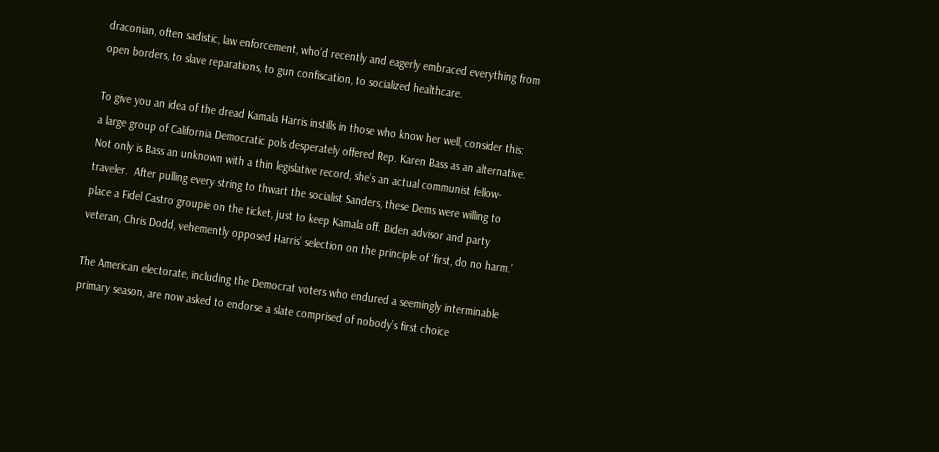draconian, often sadistic, law enforcement, who’d recently and eagerly embraced everything from open borders, to slave reparations, to gun confiscation, to socialized healthcare.

To give you an idea of the dread Kamala Harris instills in those who know her well, consider this: a large group of California Democratic pols desperately offered Rep. Karen Bass as an alternative.  Not only is Bass an unknown with a thin legislative record, she’s an actual communist fellow-traveler.  After pulling every string to thwart the socialist Sanders, these Dems were willing to place a Fidel Castro groupie on the ticket, just to keep Kamala off. Biden advisor and party veteran, Chris Dodd, vehemently opposed Harris’ selection on the principle of ‘first, do no harm.’

The American electorate, including the Democrat voters who endured a seemingly interminable primary season, are now asked to endorse a slate comprised of nobody’s first choice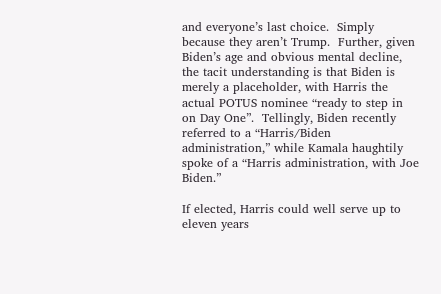and everyone’s last choice.  Simply because they aren’t Trump.  Further, given Biden’s age and obvious mental decline, the tacit understanding is that Biden is merely a placeholder, with Harris the actual POTUS nominee “ready to step in on Day One”.  Tellingly, Biden recently referred to a “Harris/Biden administration,” while Kamala haughtily spoke of a “Harris administration, with Joe Biden.”

If elected, Harris could well serve up to eleven years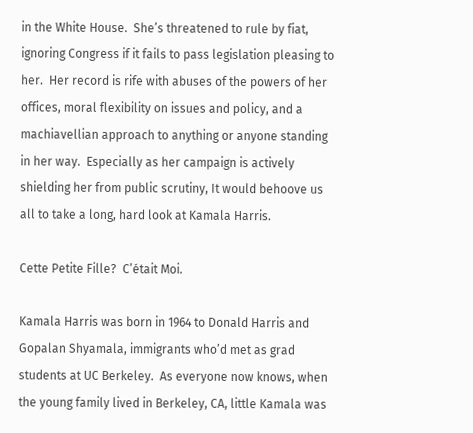in the White House.  She’s threatened to rule by fiat, ignoring Congress if it fails to pass legislation pleasing to her.  Her record is rife with abuses of the powers of her offices, moral flexibility on issues and policy, and a machiavellian approach to anything or anyone standing in her way.  Especially as her campaign is actively shielding her from public scrutiny, It would behoove us all to take a long, hard look at Kamala Harris.

Cette Petite Fille?  C’était Moi.

Kamala Harris was born in 1964 to Donald Harris and Gopalan Shyamala, immigrants who’d met as grad students at UC Berkeley.  As everyone now knows, when the young family lived in Berkeley, CA, little Kamala was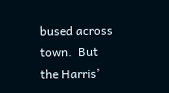bused across town.  But the Harris’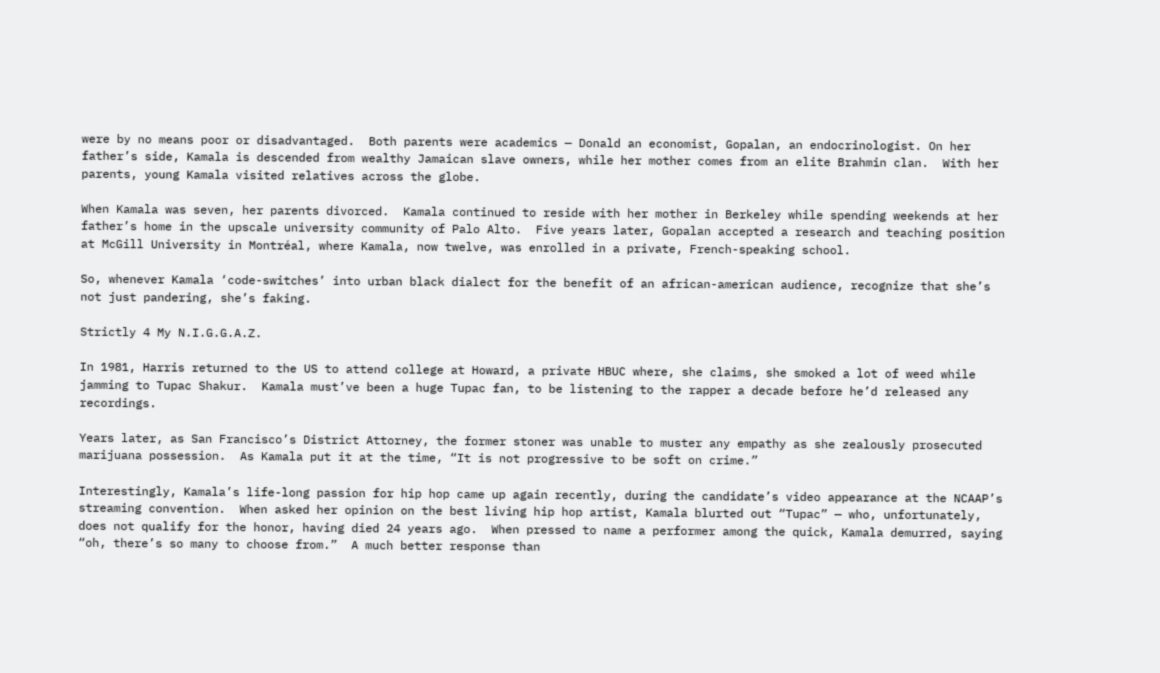were by no means poor or disadvantaged.  Both parents were academics — Donald an economist, Gopalan, an endocrinologist. On her father’s side, Kamala is descended from wealthy Jamaican slave owners, while her mother comes from an elite Brahmin clan.  With her parents, young Kamala visited relatives across the globe.

When Kamala was seven, her parents divorced.  Kamala continued to reside with her mother in Berkeley while spending weekends at her father’s home in the upscale university community of Palo Alto.  Five years later, Gopalan accepted a research and teaching position at McGill University in Montréal, where Kamala, now twelve, was enrolled in a private, French-speaking school.

So, whenever Kamala ‘code-switches’ into urban black dialect for the benefit of an african-american audience, recognize that she’s not just pandering, she’s faking.

Strictly 4 My N.I.G.G.A.Z.

In 1981, Harris returned to the US to attend college at Howard, a private HBUC where, she claims, she smoked a lot of weed while jamming to Tupac Shakur.  Kamala must’ve been a huge Tupac fan, to be listening to the rapper a decade before he’d released any recordings.

Years later, as San Francisco’s District Attorney, the former stoner was unable to muster any empathy as she zealously prosecuted marijuana possession.  As Kamala put it at the time, “It is not progressive to be soft on crime.”

Interestingly, Kamala’s life-long passion for hip hop came up again recently, during the candidate’s video appearance at the NCAAP’s streaming convention.  When asked her opinion on the best living hip hop artist, Kamala blurted out “Tupac” — who, unfortunately, does not qualify for the honor, having died 24 years ago.  When pressed to name a performer among the quick, Kamala demurred, saying “oh, there’s so many to choose from.”  A much better response than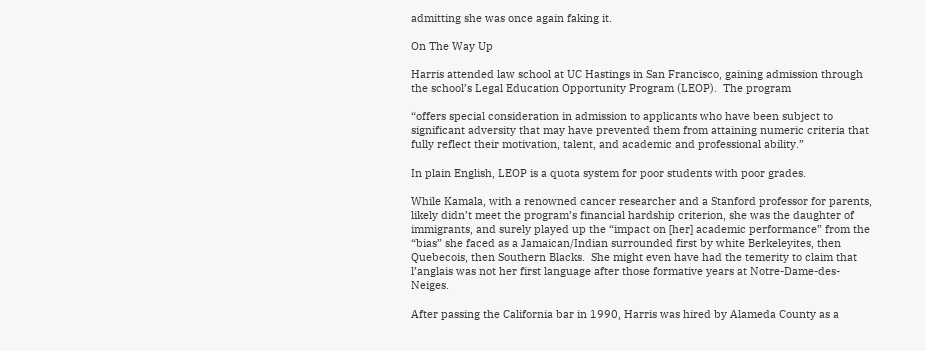admitting she was once again faking it.

On The Way Up

Harris attended law school at UC Hastings in San Francisco, gaining admission through the school’s Legal Education Opportunity Program (LEOP).  The program

“offers special consideration in admission to applicants who have been subject to significant adversity that may have prevented them from attaining numeric criteria that fully reflect their motivation, talent, and academic and professional ability.”

In plain English, LEOP is a quota system for poor students with poor grades.

While Kamala, with a renowned cancer researcher and a Stanford professor for parents, likely didn’t meet the program’s financial hardship criterion, she was the daughter of immigrants, and surely played up the “impact on [her] academic performance” from the “bias” she faced as a Jamaican/Indian surrounded first by white Berkeleyites, then Quebecois, then Southern Blacks.  She might even have had the temerity to claim that l’anglais was not her first language after those formative years at Notre-Dame-des-Neiges.

After passing the California bar in 1990, Harris was hired by Alameda County as a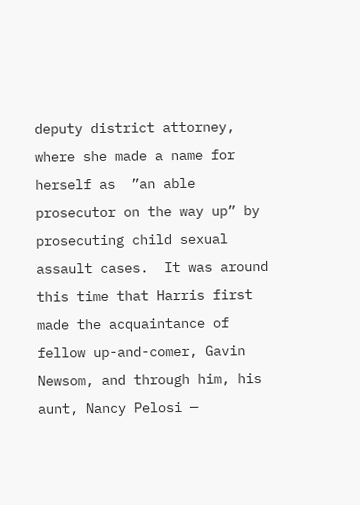deputy district attorney, where she made a name for herself as  ”an able prosecutor on the way up” by prosecuting child sexual assault cases.  It was around this time that Harris first made the acquaintance of fellow up-and-comer, Gavin Newsom, and through him, his aunt, Nancy Pelosi —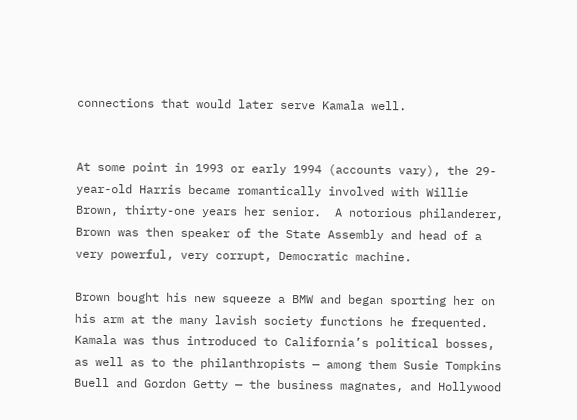connections that would later serve Kamala well.


At some point in 1993 or early 1994 (accounts vary), the 29-year-old Harris became romantically involved with Willie Brown, thirty-one years her senior.  A notorious philanderer, Brown was then speaker of the State Assembly and head of a very powerful, very corrupt, Democratic machine.

Brown bought his new squeeze a BMW and began sporting her on his arm at the many lavish society functions he frequented.  Kamala was thus introduced to California’s political bosses, as well as to the philanthropists — among them Susie Tompkins Buell and Gordon Getty — the business magnates, and Hollywood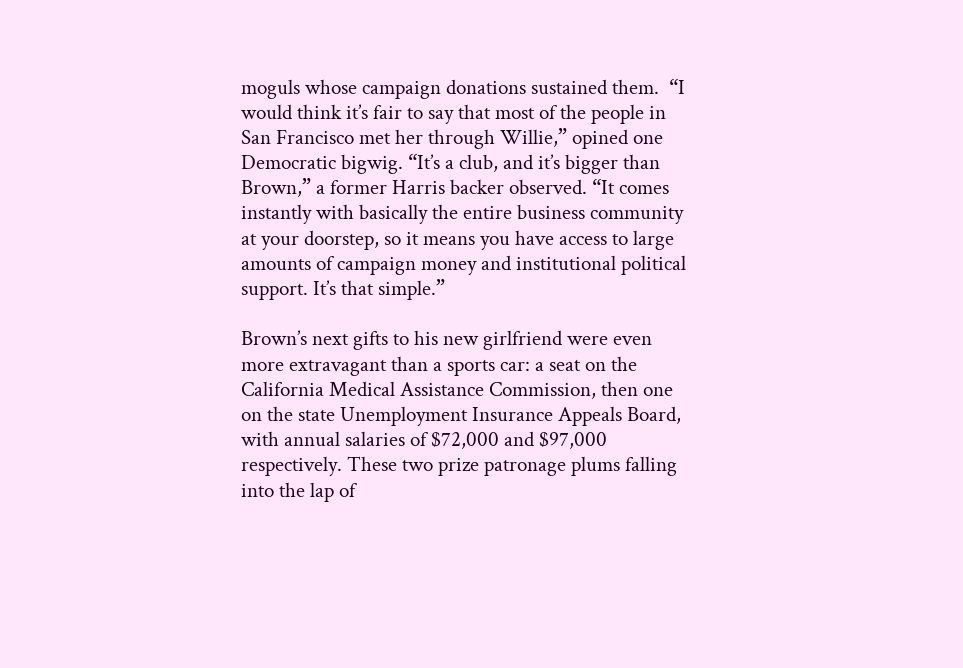moguls whose campaign donations sustained them.  “I would think it’s fair to say that most of the people in San Francisco met her through Willie,” opined one Democratic bigwig. “It’s a club, and it’s bigger than Brown,” a former Harris backer observed. “It comes instantly with basically the entire business community at your doorstep, so it means you have access to large amounts of campaign money and institutional political support. It’s that simple.”

Brown’s next gifts to his new girlfriend were even more extravagant than a sports car: a seat on the California Medical Assistance Commission, then one on the state Unemployment Insurance Appeals Board, with annual salaries of $72,000 and $97,000 respectively. These two prize patronage plums falling into the lap of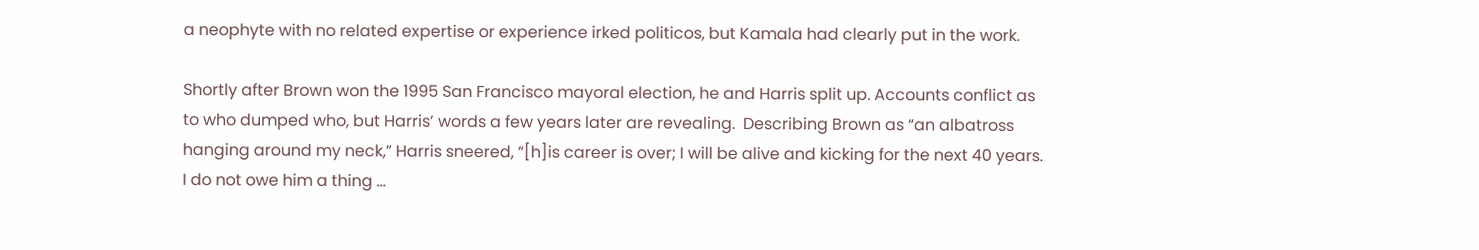a neophyte with no related expertise or experience irked politicos, but Kamala had clearly put in the work.

Shortly after Brown won the 1995 San Francisco mayoral election, he and Harris split up. Accounts conflict as to who dumped who, but Harris’ words a few years later are revealing.  Describing Brown as “an albatross hanging around my neck,” Harris sneered, “[h]is career is over; I will be alive and kicking for the next 40 years. I do not owe him a thing …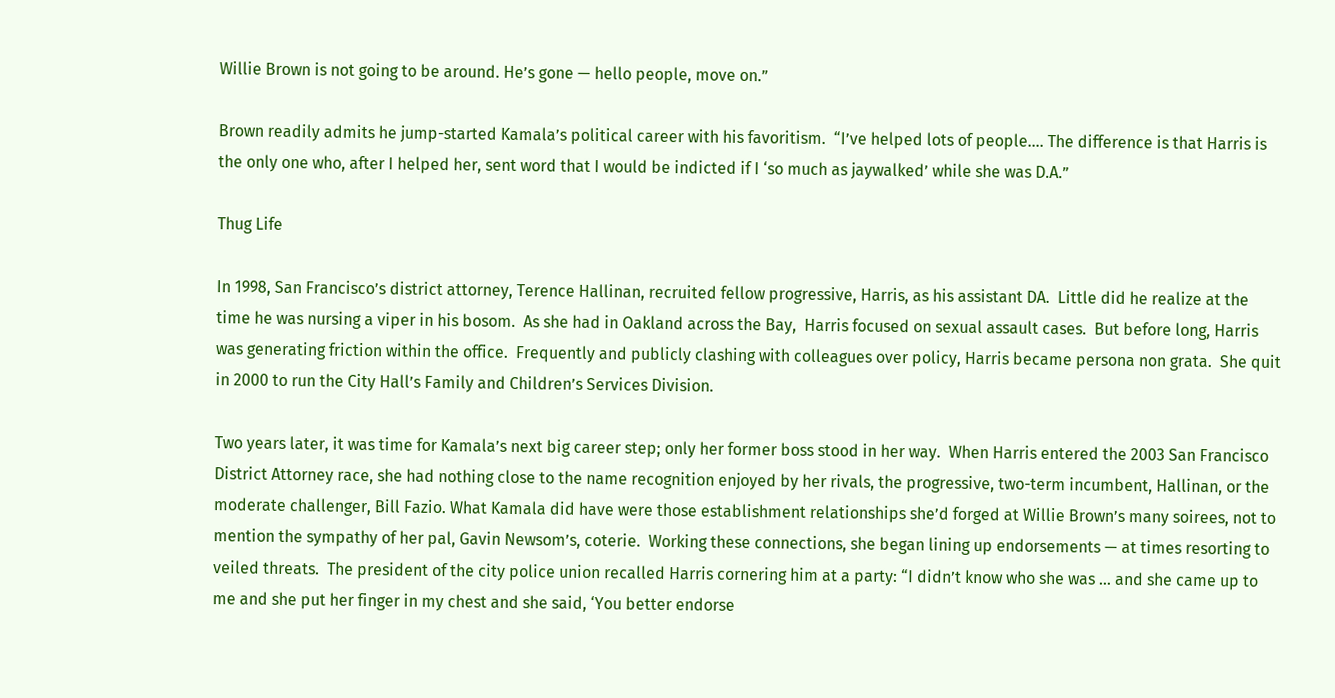Willie Brown is not going to be around. He’s gone — hello people, move on.”

Brown readily admits he jump-started Kamala’s political career with his favoritism.  “I’ve helped lots of people…. The difference is that Harris is the only one who, after I helped her, sent word that I would be indicted if I ‘so much as jaywalked’ while she was D.A.”

Thug Life

In 1998, San Francisco’s district attorney, Terence Hallinan, recruited fellow progressive, Harris, as his assistant DA.  Little did he realize at the time he was nursing a viper in his bosom.  As she had in Oakland across the Bay,  Harris focused on sexual assault cases.  But before long, Harris was generating friction within the office.  Frequently and publicly clashing with colleagues over policy, Harris became persona non grata.  She quit in 2000 to run the City Hall’s Family and Children’s Services Division.

Two years later, it was time for Kamala’s next big career step; only her former boss stood in her way.  When Harris entered the 2003 San Francisco District Attorney race, she had nothing close to the name recognition enjoyed by her rivals, the progressive, two-term incumbent, Hallinan, or the moderate challenger, Bill Fazio. What Kamala did have were those establishment relationships she’d forged at Willie Brown’s many soirees, not to mention the sympathy of her pal, Gavin Newsom’s, coterie.  Working these connections, she began lining up endorsements — at times resorting to veiled threats.  The president of the city police union recalled Harris cornering him at a party: “I didn’t know who she was … and she came up to me and she put her finger in my chest and she said, ‘You better endorse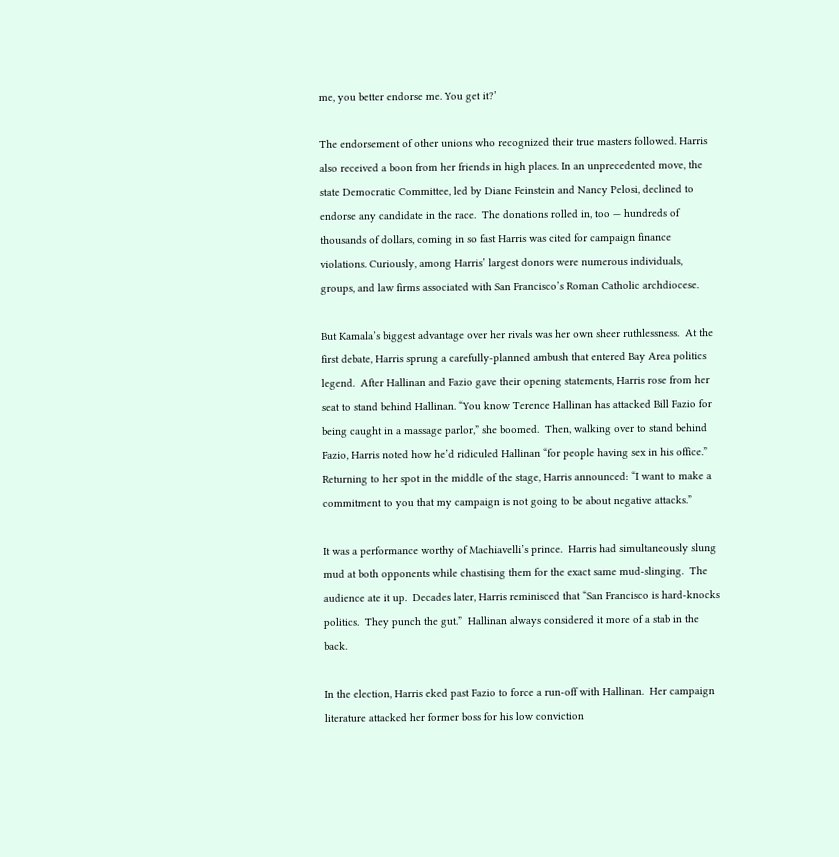me, you better endorse me. You get it?’

The endorsement of other unions who recognized their true masters followed. Harris also received a boon from her friends in high places. In an unprecedented move, the state Democratic Committee, led by Diane Feinstein and Nancy Pelosi, declined to endorse any candidate in the race.  The donations rolled in, too — hundreds of thousands of dollars, coming in so fast Harris was cited for campaign finance violations. Curiously, among Harris’ largest donors were numerous individuals, groups, and law firms associated with San Francisco’s Roman Catholic archdiocese.

But Kamala’s biggest advantage over her rivals was her own sheer ruthlessness.  At the first debate, Harris sprung a carefully-planned ambush that entered Bay Area politics legend.  After Hallinan and Fazio gave their opening statements, Harris rose from her seat to stand behind Hallinan. “You know Terence Hallinan has attacked Bill Fazio for being caught in a massage parlor,” she boomed.  Then, walking over to stand behind Fazio, Harris noted how he’d ridiculed Hallinan “for people having sex in his office.”  Returning to her spot in the middle of the stage, Harris announced: “I want to make a commitment to you that my campaign is not going to be about negative attacks.”

It was a performance worthy of Machiavelli’s prince.  Harris had simultaneously slung mud at both opponents while chastising them for the exact same mud-slinging.  The audience ate it up.  Decades later, Harris reminisced that “San Francisco is hard-knocks politics.  They punch the gut.”  Hallinan always considered it more of a stab in the back.

In the election, Harris eked past Fazio to force a run-off with Hallinan.  Her campaign literature attacked her former boss for his low conviction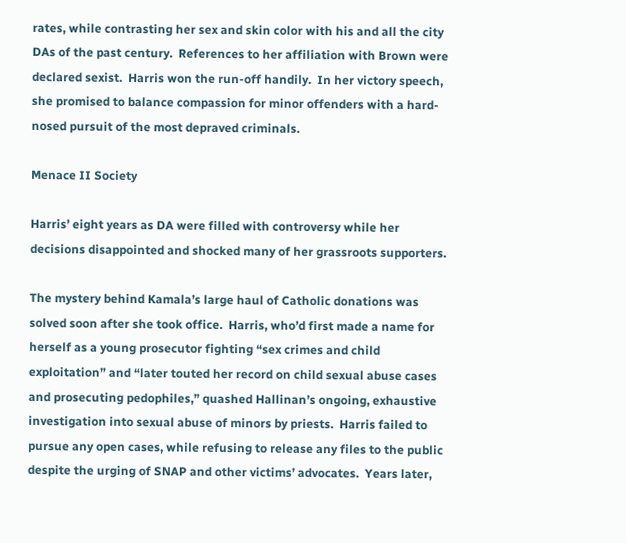rates, while contrasting her sex and skin color with his and all the city DAs of the past century.  References to her affiliation with Brown were declared sexist.  Harris won the run-off handily.  In her victory speech, she promised to balance compassion for minor offenders with a hard-nosed pursuit of the most depraved criminals.

Menace II Society

Harris’ eight years as DA were filled with controversy while her decisions disappointed and shocked many of her grassroots supporters.

The mystery behind Kamala’s large haul of Catholic donations was solved soon after she took office.  Harris, who’d first made a name for herself as a young prosecutor fighting “sex crimes and child exploitation” and “later touted her record on child sexual abuse cases and prosecuting pedophiles,” quashed Hallinan’s ongoing, exhaustive investigation into sexual abuse of minors by priests.  Harris failed to pursue any open cases, while refusing to release any files to the public despite the urging of SNAP and other victims’ advocates.  Years later,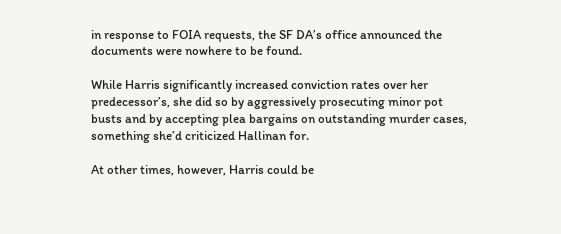in response to FOIA requests, the SF DA’s office announced the documents were nowhere to be found.

While Harris significantly increased conviction rates over her predecessor’s, she did so by aggressively prosecuting minor pot busts and by accepting plea bargains on outstanding murder cases, something she’d criticized Hallinan for.

At other times, however, Harris could be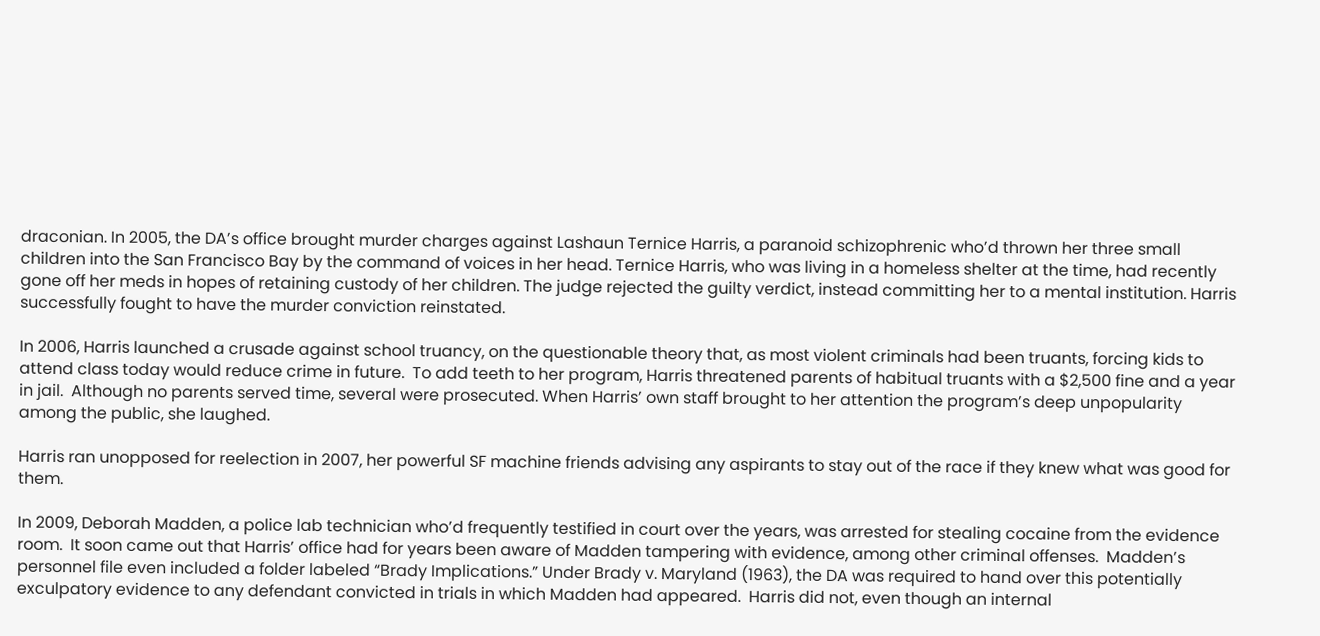draconian. In 2005, the DA’s office brought murder charges against Lashaun Ternice Harris, a paranoid schizophrenic who’d thrown her three small children into the San Francisco Bay by the command of voices in her head. Ternice Harris, who was living in a homeless shelter at the time, had recently gone off her meds in hopes of retaining custody of her children. The judge rejected the guilty verdict, instead committing her to a mental institution. Harris successfully fought to have the murder conviction reinstated.

In 2006, Harris launched a crusade against school truancy, on the questionable theory that, as most violent criminals had been truants, forcing kids to attend class today would reduce crime in future.  To add teeth to her program, Harris threatened parents of habitual truants with a $2,500 fine and a year in jail.  Although no parents served time, several were prosecuted. When Harris’ own staff brought to her attention the program’s deep unpopularity among the public, she laughed.

Harris ran unopposed for reelection in 2007, her powerful SF machine friends advising any aspirants to stay out of the race if they knew what was good for them.

In 2009, Deborah Madden, a police lab technician who’d frequently testified in court over the years, was arrested for stealing cocaine from the evidence room.  It soon came out that Harris’ office had for years been aware of Madden tampering with evidence, among other criminal offenses.  Madden’s personnel file even included a folder labeled “Brady Implications.” Under Brady v. Maryland (1963), the DA was required to hand over this potentially exculpatory evidence to any defendant convicted in trials in which Madden had appeared.  Harris did not, even though an internal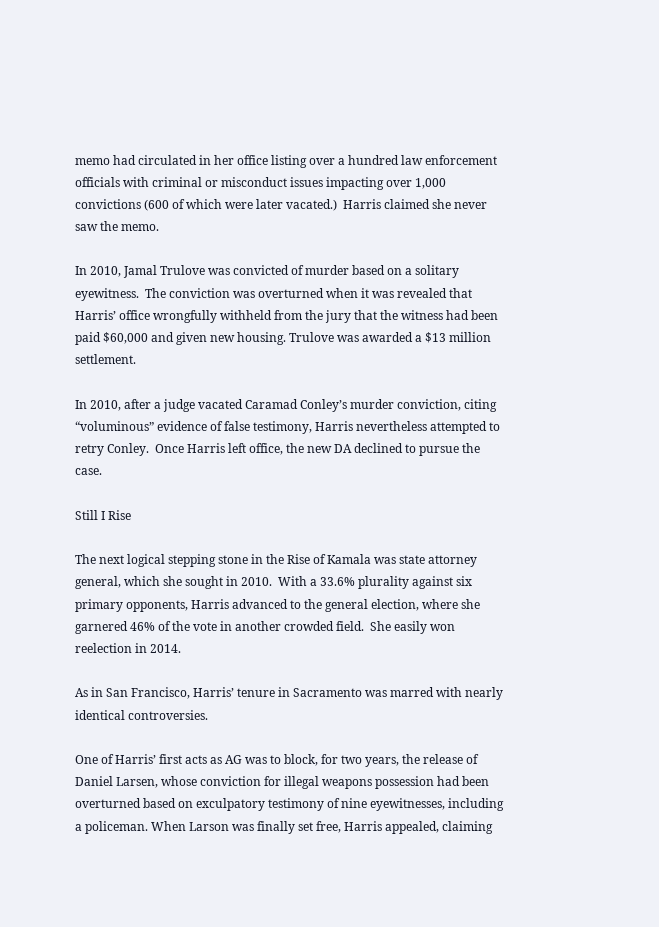memo had circulated in her office listing over a hundred law enforcement officials with criminal or misconduct issues impacting over 1,000 convictions (600 of which were later vacated.)  Harris claimed she never saw the memo.

In 2010, Jamal Trulove was convicted of murder based on a solitary eyewitness.  The conviction was overturned when it was revealed that Harris’ office wrongfully withheld from the jury that the witness had been paid $60,000 and given new housing. Trulove was awarded a $13 million settlement.

In 2010, after a judge vacated Caramad Conley’s murder conviction, citing “voluminous” evidence of false testimony, Harris nevertheless attempted to retry Conley.  Once Harris left office, the new DA declined to pursue the case.

Still I Rise

The next logical stepping stone in the Rise of Kamala was state attorney general, which she sought in 2010.  With a 33.6% plurality against six primary opponents, Harris advanced to the general election, where she garnered 46% of the vote in another crowded field.  She easily won reelection in 2014.

As in San Francisco, Harris’ tenure in Sacramento was marred with nearly identical controversies.

One of Harris’ first acts as AG was to block, for two years, the release of Daniel Larsen, whose conviction for illegal weapons possession had been overturned based on exculpatory testimony of nine eyewitnesses, including a policeman. When Larson was finally set free, Harris appealed, claiming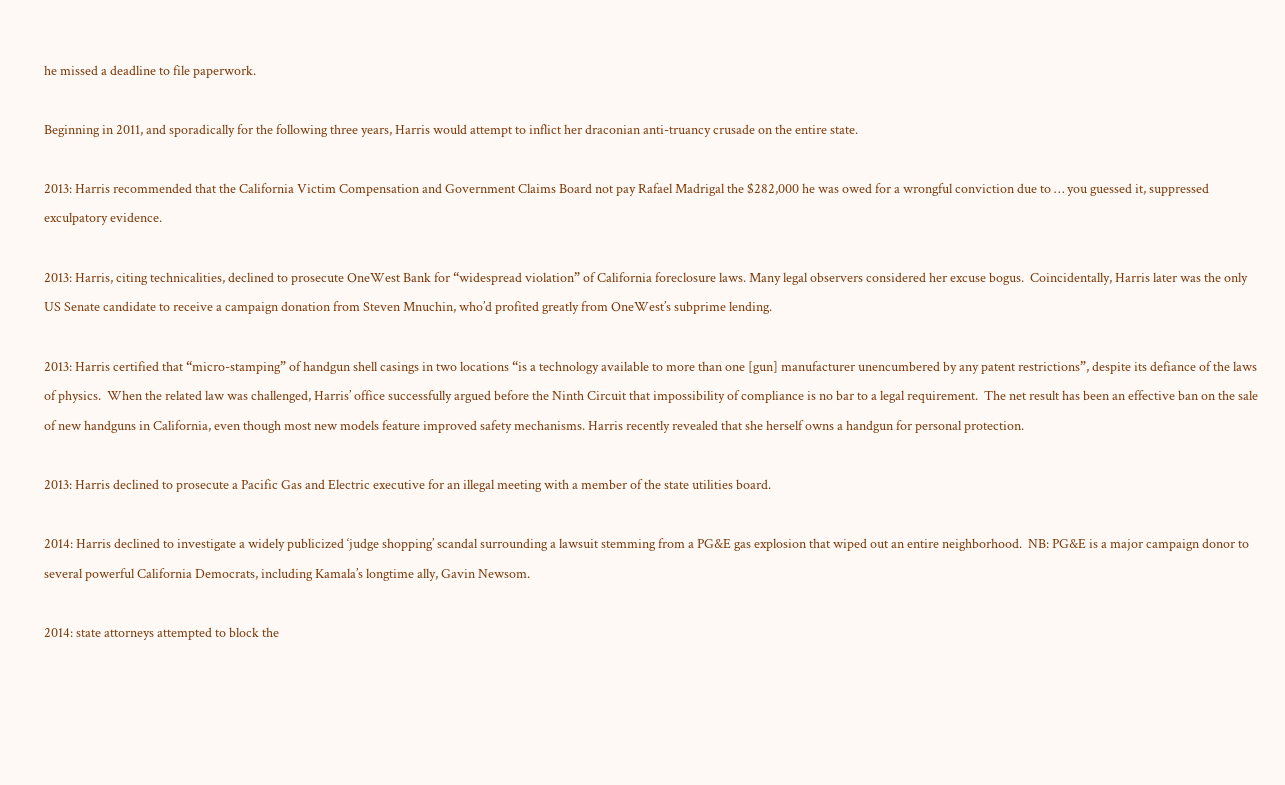he missed a deadline to file paperwork.

Beginning in 2011, and sporadically for the following three years, Harris would attempt to inflict her draconian anti-truancy crusade on the entire state.

2013: Harris recommended that the California Victim Compensation and Government Claims Board not pay Rafael Madrigal the $282,000 he was owed for a wrongful conviction due to … you guessed it, suppressed exculpatory evidence.

2013: Harris, citing technicalities, declined to prosecute OneWest Bank for “widespread violation” of California foreclosure laws. Many legal observers considered her excuse bogus.  Coincidentally, Harris later was the only US Senate candidate to receive a campaign donation from Steven Mnuchin, who’d profited greatly from OneWest’s subprime lending.

2013: Harris certified that “micro-stamping” of handgun shell casings in two locations “is a technology available to more than one [gun] manufacturer unencumbered by any patent restrictions”, despite its defiance of the laws of physics.  When the related law was challenged, Harris’ office successfully argued before the Ninth Circuit that impossibility of compliance is no bar to a legal requirement.  The net result has been an effective ban on the sale of new handguns in California, even though most new models feature improved safety mechanisms. Harris recently revealed that she herself owns a handgun for personal protection.

2013: Harris declined to prosecute a Pacific Gas and Electric executive for an illegal meeting with a member of the state utilities board.

2014: Harris declined to investigate a widely publicized ‘judge shopping’ scandal surrounding a lawsuit stemming from a PG&E gas explosion that wiped out an entire neighborhood.  NB: PG&E is a major campaign donor to several powerful California Democrats, including Kamala’s longtime ally, Gavin Newsom.

2014: state attorneys attempted to block the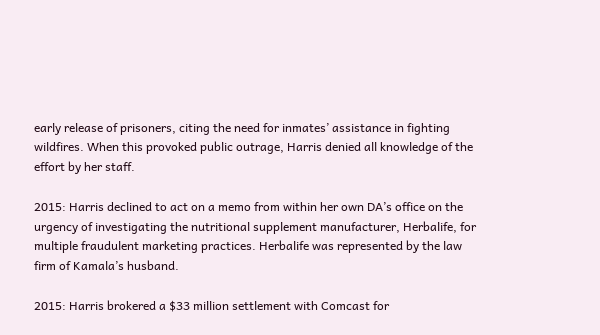early release of prisoners, citing the need for inmates’ assistance in fighting wildfires. When this provoked public outrage, Harris denied all knowledge of the effort by her staff.

2015: Harris declined to act on a memo from within her own DA’s office on the urgency of investigating the nutritional supplement manufacturer, Herbalife, for multiple fraudulent marketing practices. Herbalife was represented by the law firm of Kamala’s husband.

2015: Harris brokered a $33 million settlement with Comcast for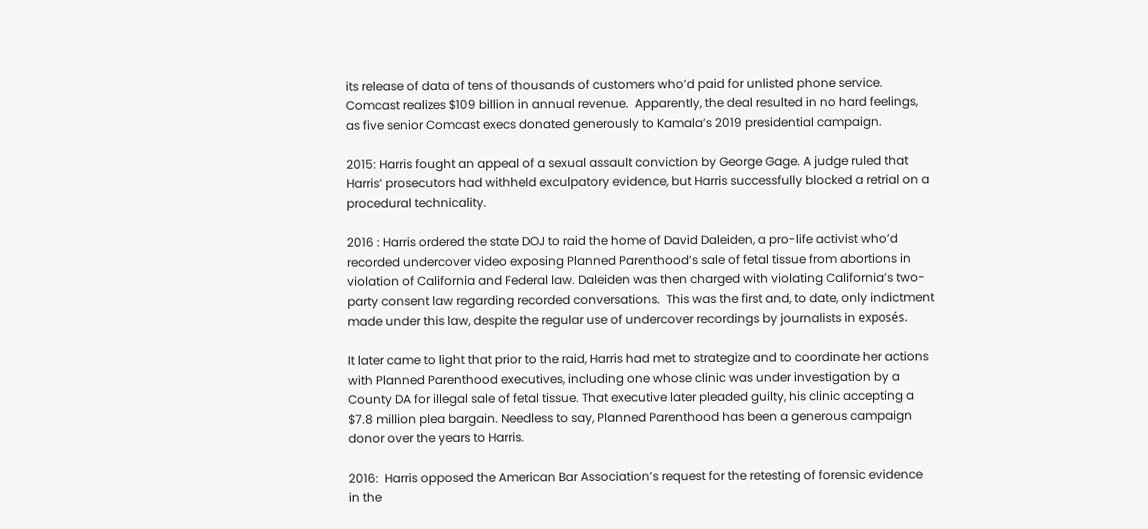its release of data of tens of thousands of customers who’d paid for unlisted phone service.  Comcast realizes $109 billion in annual revenue.  Apparently, the deal resulted in no hard feelings, as five senior Comcast execs donated generously to Kamala’s 2019 presidential campaign.

2015: Harris fought an appeal of a sexual assault conviction by George Gage. A judge ruled that Harris’ prosecutors had withheld exculpatory evidence, but Harris successfully blocked a retrial on a procedural technicality.

2016 : Harris ordered the state DOJ to raid the home of David Daleiden, a pro-life activist who’d recorded undercover video exposing Planned Parenthood’s sale of fetal tissue from abortions in violation of California and Federal law. Daleiden was then charged with violating California’s two-party consent law regarding recorded conversations.  This was the first and, to date, only indictment made under this law, despite the regular use of undercover recordings by journalists in exposés.

It later came to light that prior to the raid, Harris had met to strategize and to coordinate her actions with Planned Parenthood executives, including one whose clinic was under investigation by a County DA for illegal sale of fetal tissue. That executive later pleaded guilty, his clinic accepting a $7.8 million plea bargain. Needless to say, Planned Parenthood has been a generous campaign donor over the years to Harris.

2016:  Harris opposed the American Bar Association’s request for the retesting of forensic evidence in the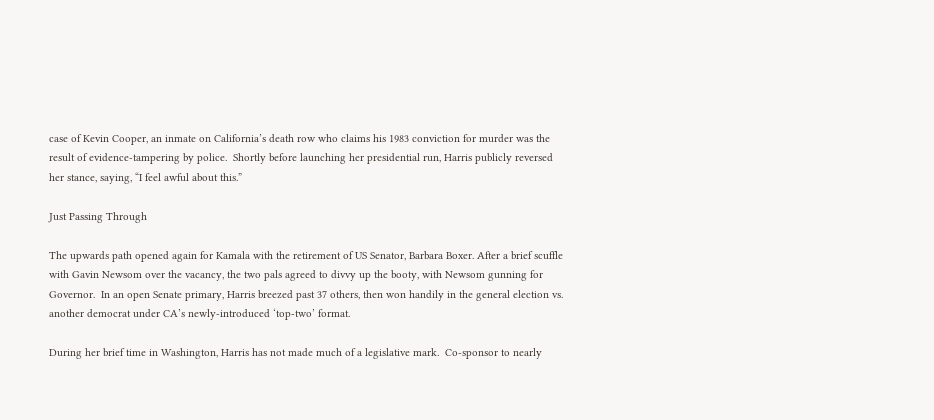case of Kevin Cooper, an inmate on California’s death row who claims his 1983 conviction for murder was the result of evidence-tampering by police.  Shortly before launching her presidential run, Harris publicly reversed her stance, saying, “I feel awful about this.”

Just Passing Through

The upwards path opened again for Kamala with the retirement of US Senator, Barbara Boxer. After a brief scuffle with Gavin Newsom over the vacancy, the two pals agreed to divvy up the booty, with Newsom gunning for Governor.  In an open Senate primary, Harris breezed past 37 others, then won handily in the general election vs. another democrat under CA’s newly-introduced ‘top-two’ format.

During her brief time in Washington, Harris has not made much of a legislative mark.  Co-sponsor to nearly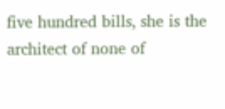five hundred bills, she is the architect of none of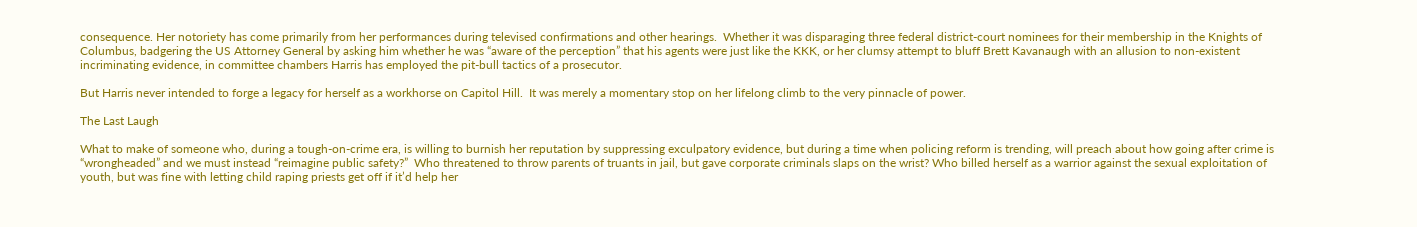consequence. Her notoriety has come primarily from her performances during televised confirmations and other hearings.  Whether it was disparaging three federal district-court nominees for their membership in the Knights of Columbus, badgering the US Attorney General by asking him whether he was “aware of the perception” that his agents were just like the KKK, or her clumsy attempt to bluff Brett Kavanaugh with an allusion to non-existent incriminating evidence, in committee chambers Harris has employed the pit-bull tactics of a prosecutor.

But Harris never intended to forge a legacy for herself as a workhorse on Capitol Hill.  It was merely a momentary stop on her lifelong climb to the very pinnacle of power.

The Last Laugh

What to make of someone who, during a tough-on-crime era, is willing to burnish her reputation by suppressing exculpatory evidence, but during a time when policing reform is trending, will preach about how going after crime is “wrongheaded” and we must instead “reimagine public safety?”  Who threatened to throw parents of truants in jail, but gave corporate criminals slaps on the wrist? Who billed herself as a warrior against the sexual exploitation of youth, but was fine with letting child raping priests get off if it’d help her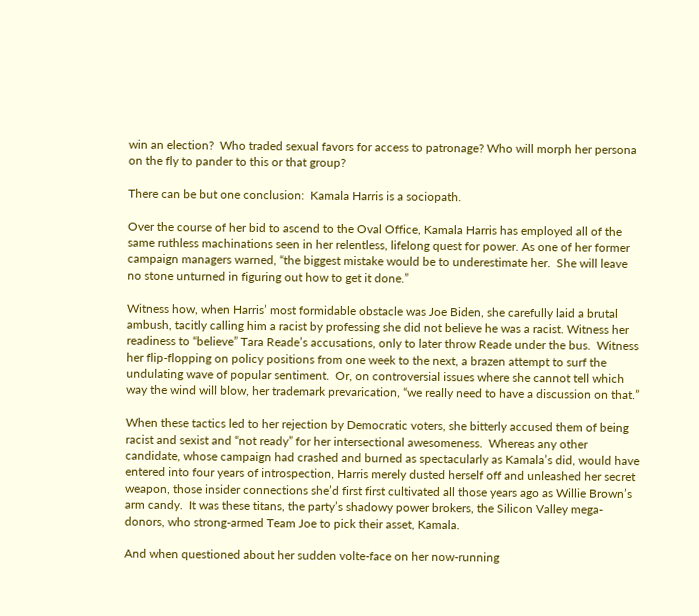win an election?  Who traded sexual favors for access to patronage? Who will morph her persona on the fly to pander to this or that group?

There can be but one conclusion:  Kamala Harris is a sociopath.

Over the course of her bid to ascend to the Oval Office, Kamala Harris has employed all of the same ruthless machinations seen in her relentless, lifelong quest for power. As one of her former campaign managers warned, “the biggest mistake would be to underestimate her.  She will leave no stone unturned in figuring out how to get it done.”

Witness how, when Harris’ most formidable obstacle was Joe Biden, she carefully laid a brutal ambush, tacitly calling him a racist by professing she did not believe he was a racist. Witness her readiness to “believe” Tara Reade’s accusations, only to later throw Reade under the bus.  Witness her flip-flopping on policy positions from one week to the next, a brazen attempt to surf the undulating wave of popular sentiment.  Or, on controversial issues where she cannot tell which way the wind will blow, her trademark prevarication, “we really need to have a discussion on that.”

When these tactics led to her rejection by Democratic voters, she bitterly accused them of being racist and sexist and “not ready” for her intersectional awesomeness.  Whereas any other candidate, whose campaign had crashed and burned as spectacularly as Kamala’s did, would have entered into four years of introspection, Harris merely dusted herself off and unleashed her secret weapon, those insider connections she’d first first cultivated all those years ago as Willie Brown’s arm candy.  It was these titans, the party’s shadowy power brokers, the Silicon Valley mega-donors, who strong-armed Team Joe to pick their asset, Kamala.

And when questioned about her sudden volte-face on her now-running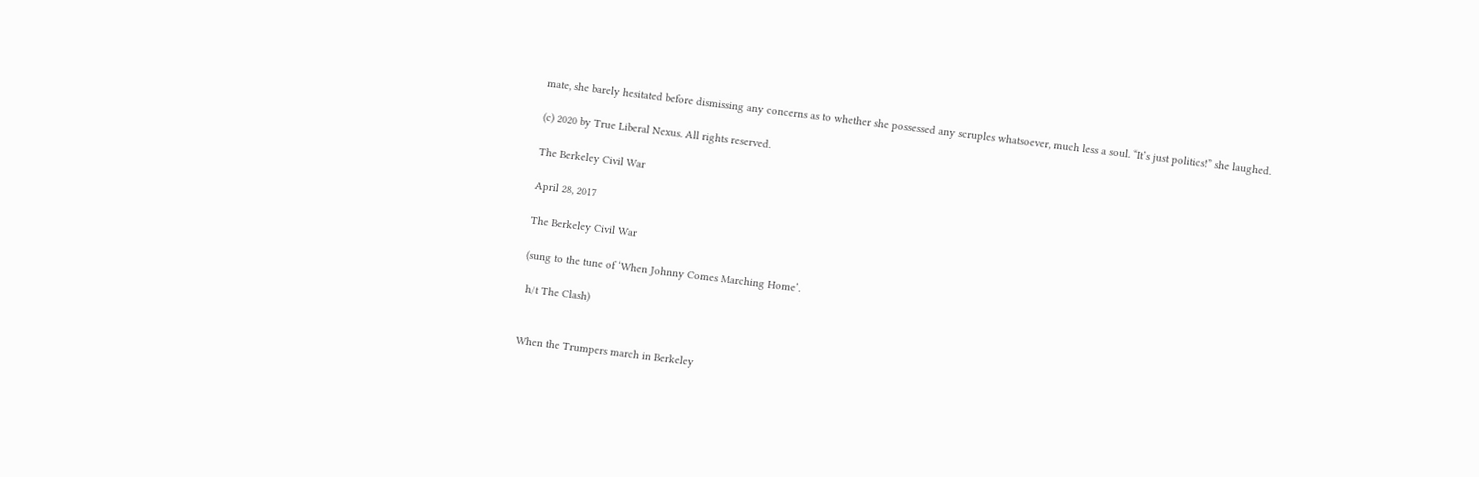mate, she barely hesitated before dismissing any concerns as to whether she possessed any scruples whatsoever, much less a soul. “It’s just politics!” she laughed.

(c) 2020 by True Liberal Nexus. All rights reserved.

The Berkeley Civil War

April 28, 2017

The Berkeley Civil War

(sung to the tune of ‘When Johnny Comes Marching Home’.

 h/t The Clash)


When the Trumpers march in Berkeley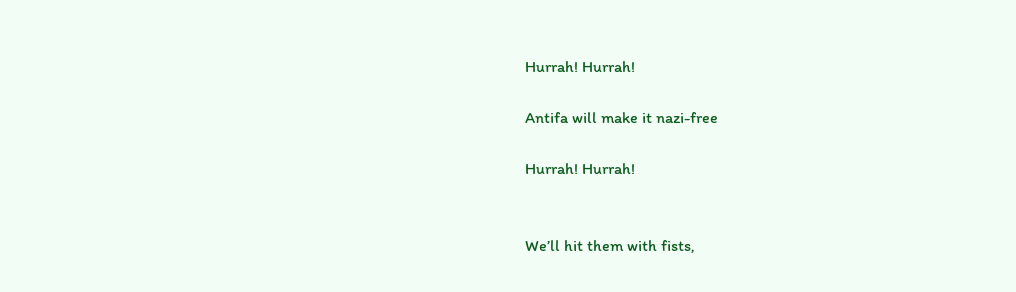Hurrah! Hurrah!

Antifa will make it nazi-free

Hurrah! Hurrah!


We’ll hit them with fists,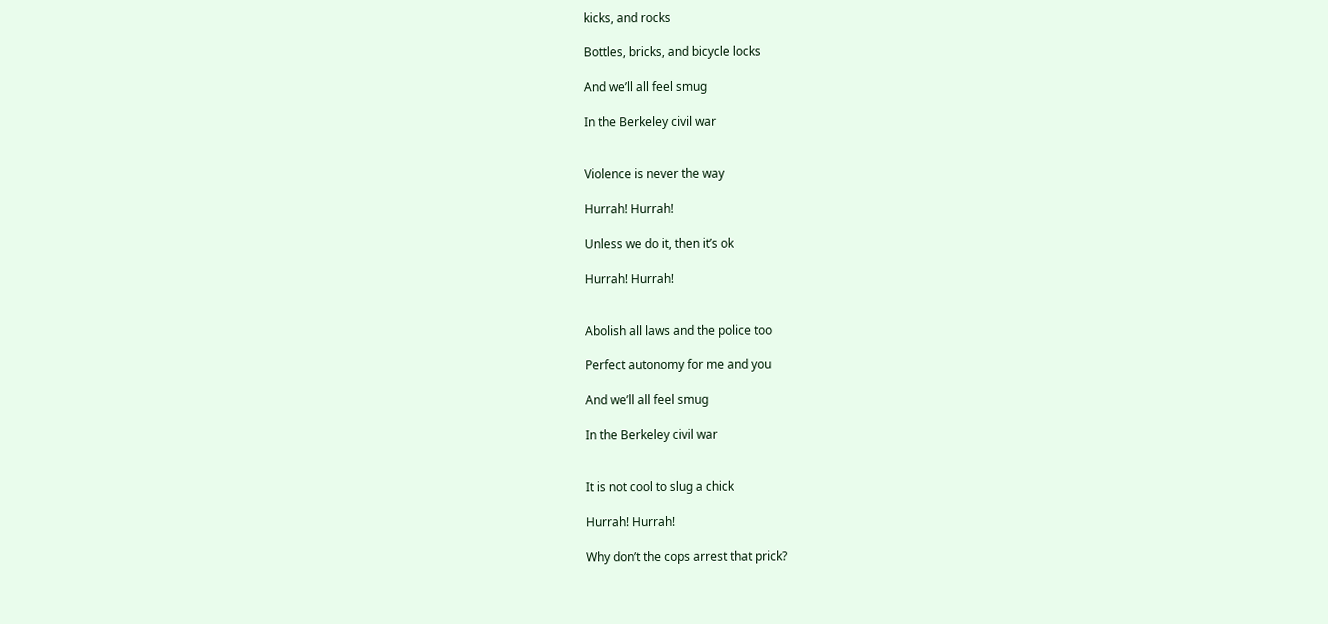kicks, and rocks

Bottles, bricks, and bicycle locks

And we’ll all feel smug

In the Berkeley civil war


Violence is never the way

Hurrah! Hurrah!

Unless we do it, then it’s ok

Hurrah! Hurrah!


Abolish all laws and the police too

Perfect autonomy for me and you

And we’ll all feel smug

In the Berkeley civil war


It is not cool to slug a chick

Hurrah! Hurrah!

Why don’t the cops arrest that prick?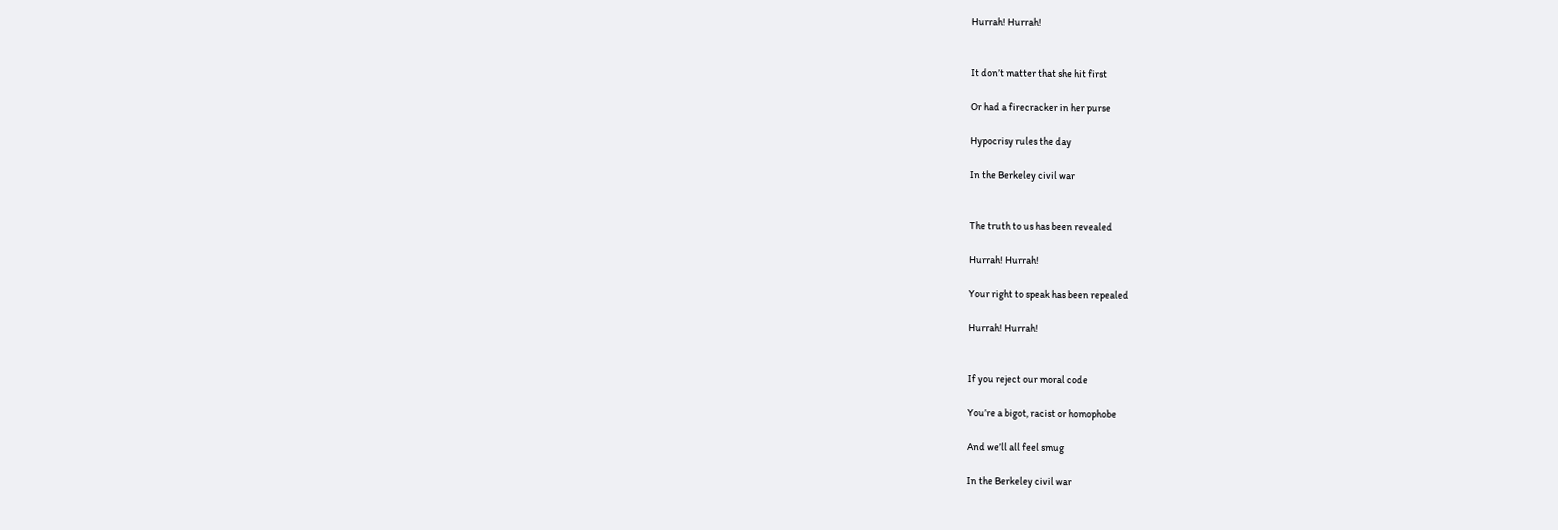Hurrah! Hurrah!


It don’t matter that she hit first

Or had a firecracker in her purse

Hypocrisy rules the day

In the Berkeley civil war


The truth to us has been revealed

Hurrah! Hurrah!

Your right to speak has been repealed

Hurrah! Hurrah!


If you reject our moral code

You’re a bigot, racist or homophobe

And we’ll all feel smug

In the Berkeley civil war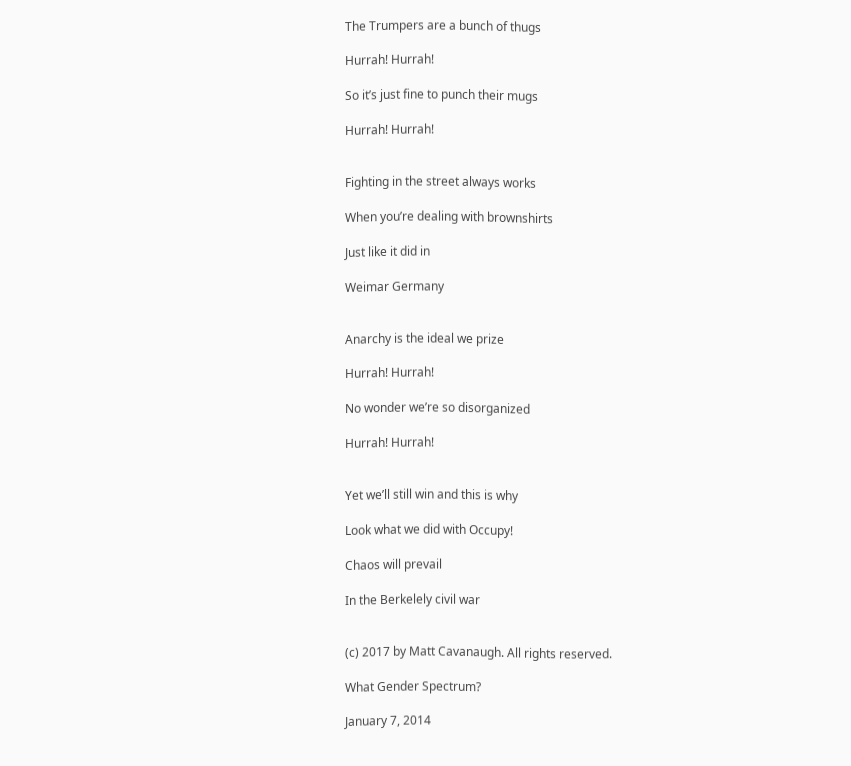The Trumpers are a bunch of thugs

Hurrah! Hurrah!

So it’s just fine to punch their mugs

Hurrah! Hurrah!


Fighting in the street always works

When you’re dealing with brownshirts

Just like it did in

Weimar Germany


Anarchy is the ideal we prize

Hurrah! Hurrah!

No wonder we’re so disorganized

Hurrah! Hurrah!


Yet we’ll still win and this is why

Look what we did with Occupy!

Chaos will prevail

In the Berkelely civil war


(c) 2017 by Matt Cavanaugh. All rights reserved.

What Gender Spectrum?

January 7, 2014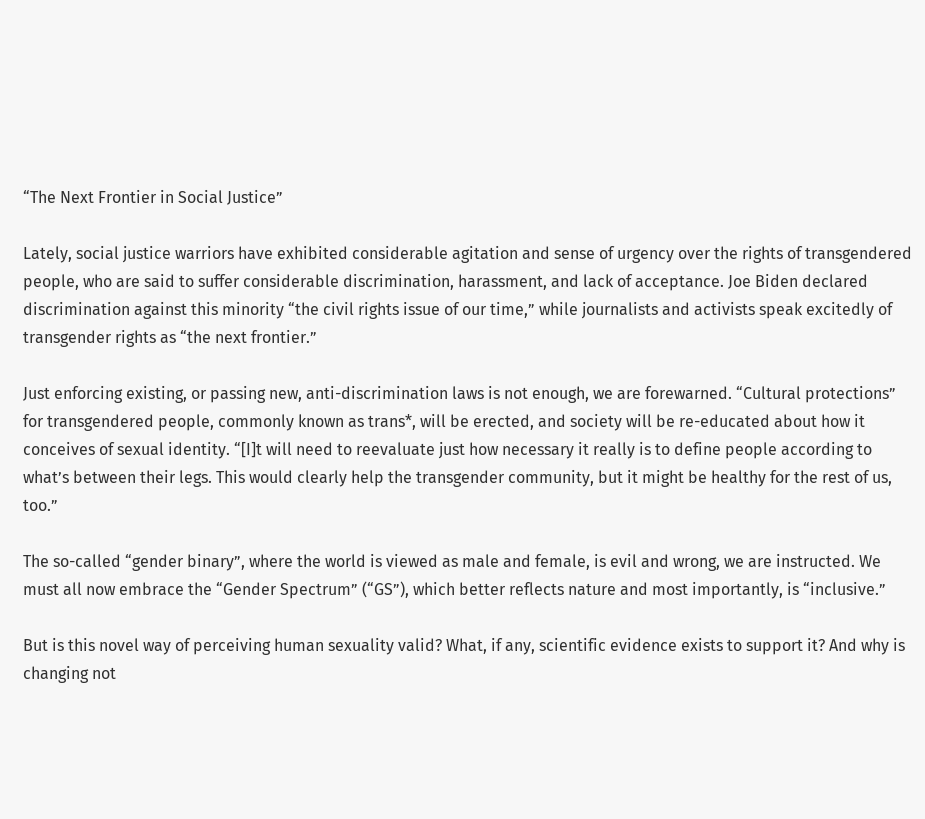“The Next Frontier in Social Justice”

Lately, social justice warriors have exhibited considerable agitation and sense of urgency over the rights of transgendered people, who are said to suffer considerable discrimination, harassment, and lack of acceptance. Joe Biden declared discrimination against this minority “the civil rights issue of our time,” while journalists and activists speak excitedly of transgender rights as “the next frontier.”

Just enforcing existing, or passing new, anti-discrimination laws is not enough, we are forewarned. “Cultural protections” for transgendered people, commonly known as trans*, will be erected, and society will be re-educated about how it conceives of sexual identity. “[I]t will need to reevaluate just how necessary it really is to define people according to what’s between their legs. This would clearly help the transgender community, but it might be healthy for the rest of us, too.”

The so-called “gender binary”, where the world is viewed as male and female, is evil and wrong, we are instructed. We must all now embrace the “Gender Spectrum” (“GS”), which better reflects nature and most importantly, is “inclusive.”

But is this novel way of perceiving human sexuality valid? What, if any, scientific evidence exists to support it? And why is changing not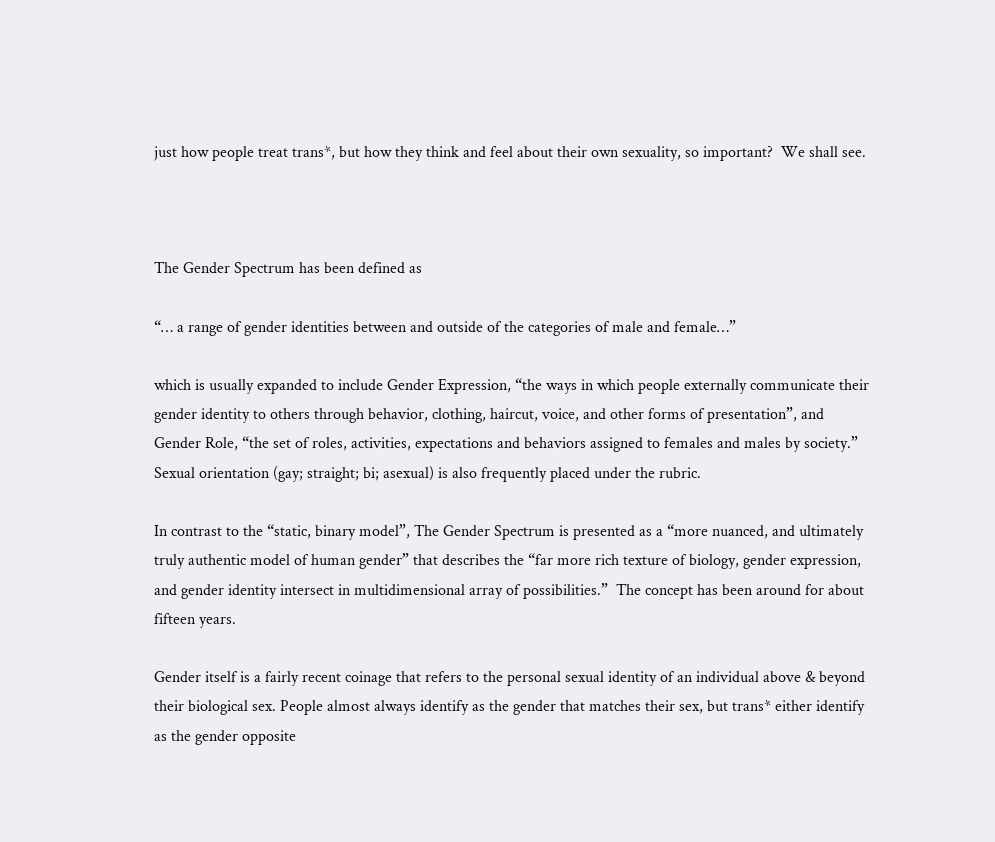just how people treat trans*, but how they think and feel about their own sexuality, so important?  We shall see.



The Gender Spectrum has been defined as

“… a range of gender identities between and outside of the categories of male and female…”

which is usually expanded to include Gender Expression, “the ways in which people externally communicate their gender identity to others through behavior, clothing, haircut, voice, and other forms of presentation”, and Gender Role, “the set of roles, activities, expectations and behaviors assigned to females and males by society.”  Sexual orientation (gay; straight; bi; asexual) is also frequently placed under the rubric.

In contrast to the “static, binary model”, The Gender Spectrum is presented as a “more nuanced, and ultimately truly authentic model of human gender” that describes the “far more rich texture of biology, gender expression, and gender identity intersect in multidimensional array of possibilities.”  The concept has been around for about fifteen years.

Gender itself is a fairly recent coinage that refers to the personal sexual identity of an individual above & beyond their biological sex. People almost always identify as the gender that matches their sex, but trans* either identify as the gender opposite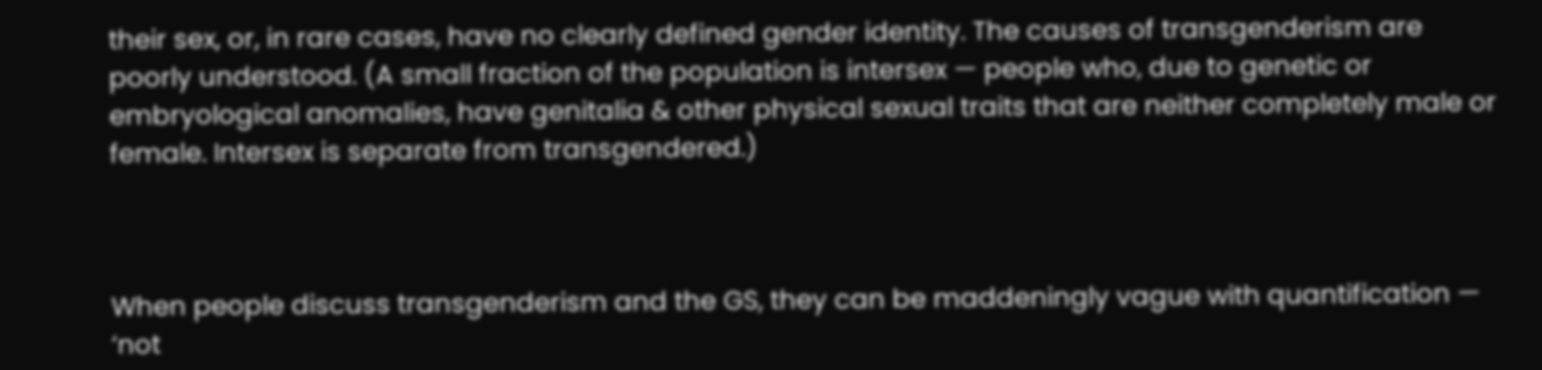their sex, or, in rare cases, have no clearly defined gender identity. The causes of transgenderism are poorly understood. (A small fraction of the population is intersex — people who, due to genetic or embryological anomalies, have genitalia & other physical sexual traits that are neither completely male or female. Intersex is separate from transgendered.)



When people discuss transgenderism and the GS, they can be maddeningly vague with quantification — ‘not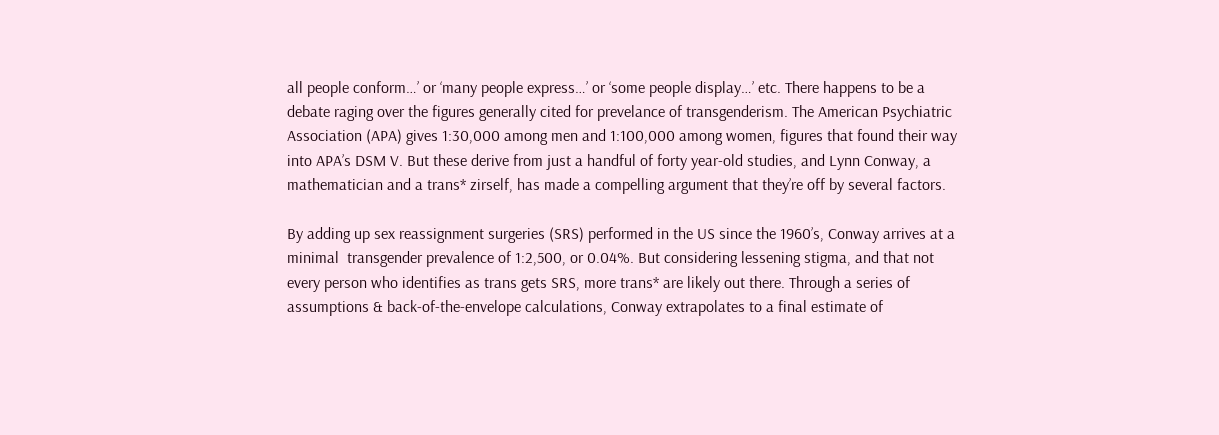all people conform…’ or ‘many people express…’ or ‘some people display…’ etc. There happens to be a debate raging over the figures generally cited for prevelance of transgenderism. The American Psychiatric Association (APA) gives 1:30,000 among men and 1:100,000 among women, figures that found their way into APA’s DSM V. But these derive from just a handful of forty year-old studies, and Lynn Conway, a mathematician and a trans* zirself, has made a compelling argument that they’re off by several factors.

By adding up sex reassignment surgeries (SRS) performed in the US since the 1960’s, Conway arrives at a minimal  transgender prevalence of 1:2,500, or 0.04%. But considering lessening stigma, and that not every person who identifies as trans gets SRS, more trans* are likely out there. Through a series of assumptions & back-of-the-envelope calculations, Conway extrapolates to a final estimate of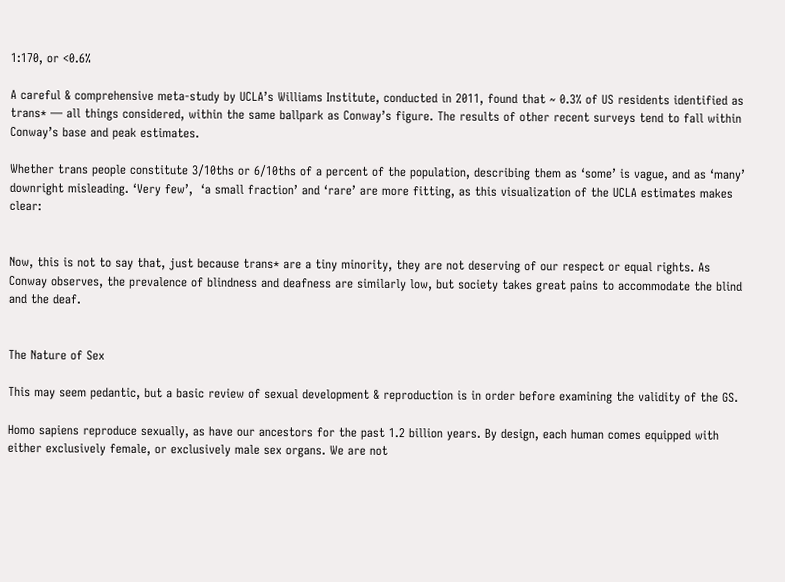1:170, or <0.6%

A careful & comprehensive meta-study by UCLA’s Williams Institute, conducted in 2011, found that ~ 0.3% of US residents identified as trans* — all things considered, within the same ballpark as Conway’s figure. The results of other recent surveys tend to fall within Conway’s base and peak estimates.

Whether trans people constitute 3/10ths or 6/10ths of a percent of the population, describing them as ‘some’ is vague, and as ‘many’ downright misleading. ‘Very few’,  ‘a small fraction’ and ‘rare’ are more fitting, as this visualization of the UCLA estimates makes clear:


Now, this is not to say that, just because trans* are a tiny minority, they are not deserving of our respect or equal rights. As Conway observes, the prevalence of blindness and deafness are similarly low, but society takes great pains to accommodate the blind and the deaf.


The Nature of Sex

This may seem pedantic, but a basic review of sexual development & reproduction is in order before examining the validity of the GS.

Homo sapiens reproduce sexually, as have our ancestors for the past 1.2 billion years. By design, each human comes equipped with either exclusively female, or exclusively male sex organs. We are not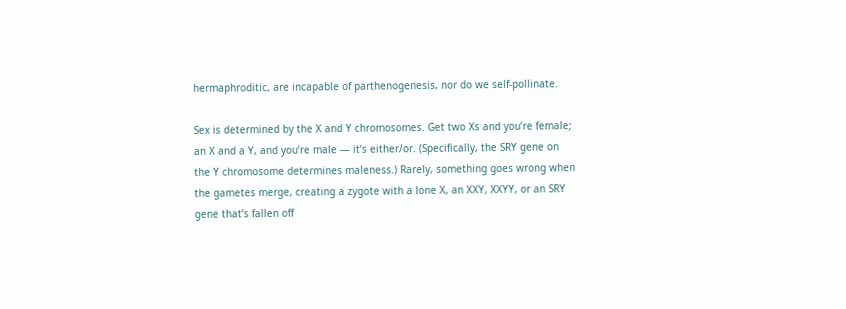hermaphroditic, are incapable of parthenogenesis, nor do we self-pollinate.

Sex is determined by the X and Y chromosomes. Get two Xs and you’re female; an X and a Y, and you’re male — it’s either/or. (Specifically, the SRY gene on the Y chromosome determines maleness.) Rarely, something goes wrong when the gametes merge, creating a zygote with a lone X, an XXY, XXYY, or an SRY gene that’s fallen off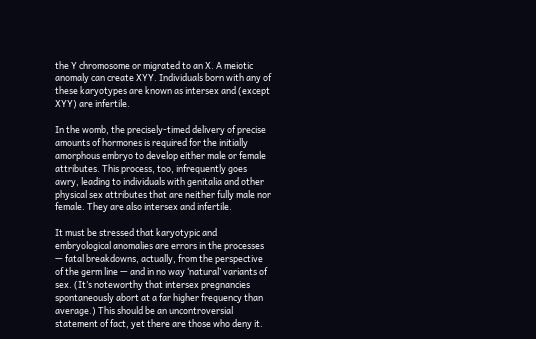the Y chromosome or migrated to an X. A meiotic anomaly can create XYY. Individuals born with any of these karyotypes are known as intersex and (except XYY) are infertile.

In the womb, the precisely-timed delivery of precise amounts of hormones is required for the initially amorphous embryo to develop either male or female attributes. This process, too, infrequently goes awry, leading to individuals with genitalia and other physical sex attributes that are neither fully male nor female. They are also intersex and infertile.

It must be stressed that karyotypic and embryological anomalies are errors in the processes — fatal breakdowns, actually, from the perspective of the germ line — and in no way ‘natural’ variants of sex. (It’s noteworthy that intersex pregnancies spontaneously abort at a far higher frequency than average.) This should be an uncontroversial statement of fact, yet there are those who deny it.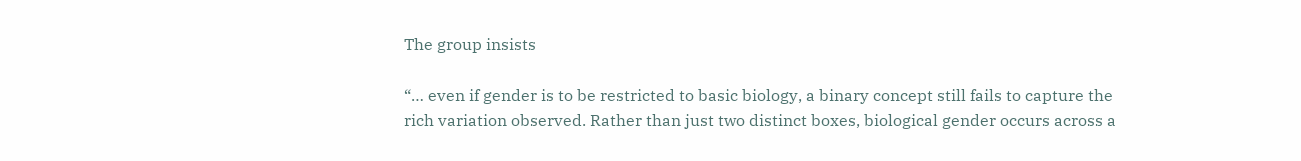The group insists

“… even if gender is to be restricted to basic biology, a binary concept still fails to capture the rich variation observed. Rather than just two distinct boxes, biological gender occurs across a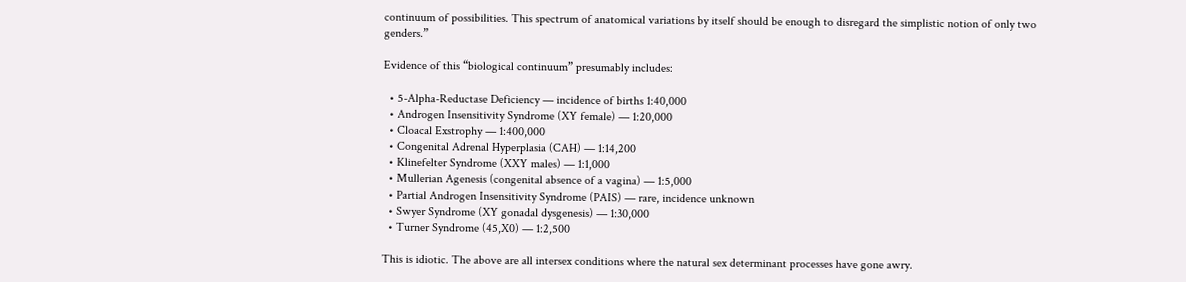continuum of possibilities. This spectrum of anatomical variations by itself should be enough to disregard the simplistic notion of only two genders.”

Evidence of this “biological continuum” presumably includes:

  • 5-Alpha-Reductase Deficiency — incidence of births 1:40,000
  • Androgen Insensitivity Syndrome (XY female) — 1:20,000
  • Cloacal Exstrophy — 1:400,000
  • Congenital Adrenal Hyperplasia (CAH) — 1:14,200
  • Klinefelter Syndrome (XXY males) — 1:1,000
  • Mullerian Agenesis (congenital absence of a vagina) — 1:5,000
  • Partial Androgen Insensitivity Syndrome (PAIS) — rare, incidence unknown
  • Swyer Syndrome (XY gonadal dysgenesis) — 1:30,000
  • Turner Syndrome (45,X0) — 1:2,500

This is idiotic. The above are all intersex conditions where the natural sex determinant processes have gone awry.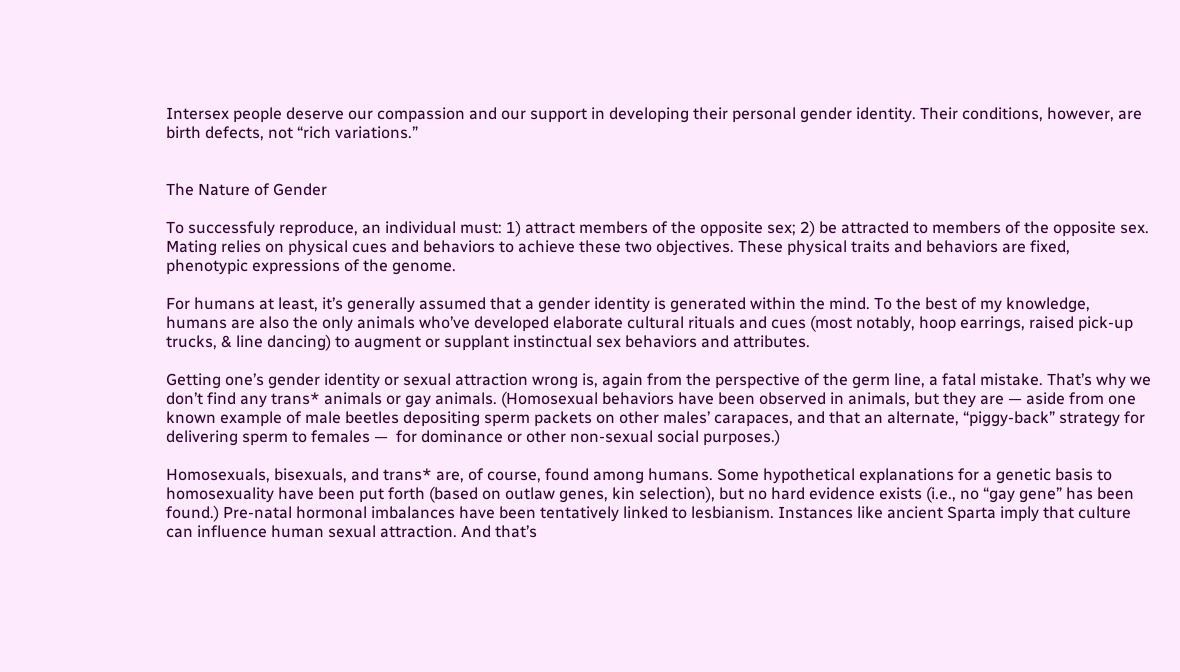Intersex people deserve our compassion and our support in developing their personal gender identity. Their conditions, however, are birth defects, not “rich variations.”


The Nature of Gender

To successfuly reproduce, an individual must: 1) attract members of the opposite sex; 2) be attracted to members of the opposite sex. Mating relies on physical cues and behaviors to achieve these two objectives. These physical traits and behaviors are fixed, phenotypic expressions of the genome.

For humans at least, it’s generally assumed that a gender identity is generated within the mind. To the best of my knowledge, humans are also the only animals who’ve developed elaborate cultural rituals and cues (most notably, hoop earrings, raised pick-up trucks, & line dancing) to augment or supplant instinctual sex behaviors and attributes.

Getting one’s gender identity or sexual attraction wrong is, again from the perspective of the germ line, a fatal mistake. That’s why we don’t find any trans* animals or gay animals. (Homosexual behaviors have been observed in animals, but they are — aside from one known example of male beetles depositing sperm packets on other males’ carapaces, and that an alternate, “piggy-back” strategy for delivering sperm to females —  for dominance or other non-sexual social purposes.)

Homosexuals, bisexuals, and trans* are, of course, found among humans. Some hypothetical explanations for a genetic basis to homosexuality have been put forth (based on outlaw genes, kin selection), but no hard evidence exists (i.e., no “gay gene” has been found.) Pre-natal hormonal imbalances have been tentatively linked to lesbianism. Instances like ancient Sparta imply that culture can influence human sexual attraction. And that’s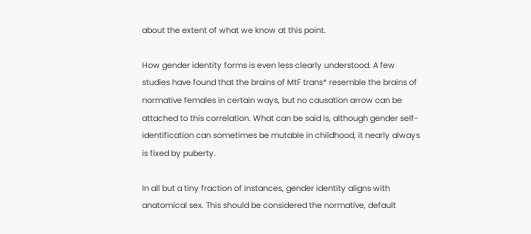about the extent of what we know at this point.

How gender identity forms is even less clearly understood. A few studies have found that the brains of MtF trans* resemble the brains of normative females in certain ways, but no causation arrow can be attached to this correlation. What can be said is, although gender self-identification can sometimes be mutable in childhood, it nearly always is fixed by puberty.

In all but a tiny fraction of instances, gender identity aligns with anatomical sex. This should be considered the normative, default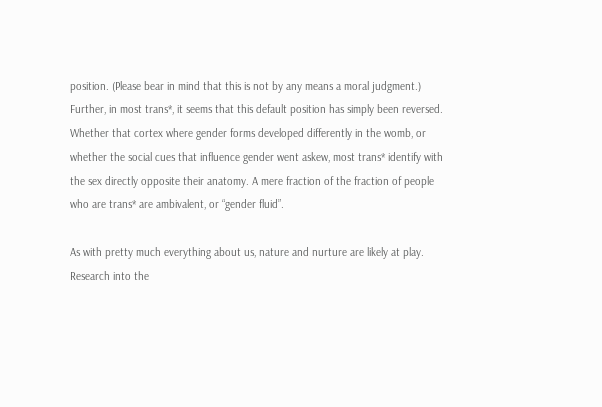position. (Please bear in mind that this is not by any means a moral judgment.) Further, in most trans*, it seems that this default position has simply been reversed. Whether that cortex where gender forms developed differently in the womb, or whether the social cues that influence gender went askew, most trans* identify with the sex directly opposite their anatomy. A mere fraction of the fraction of people who are trans* are ambivalent, or “gender fluid”.

As with pretty much everything about us, nature and nurture are likely at play. Research into the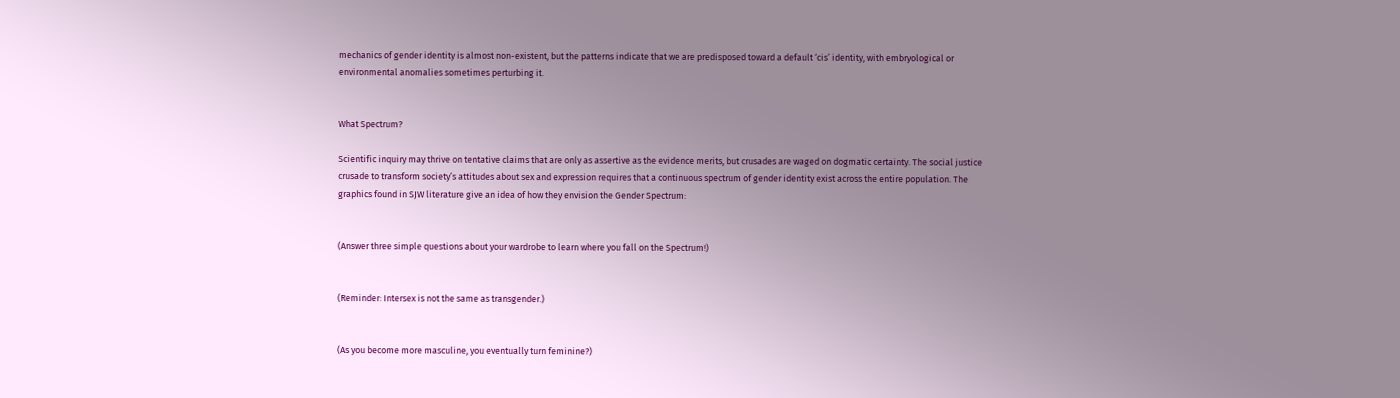mechanics of gender identity is almost non-existent, but the patterns indicate that we are predisposed toward a default ‘cis’ identity, with embryological or environmental anomalies sometimes perturbing it.


What Spectrum?

Scientific inquiry may thrive on tentative claims that are only as assertive as the evidence merits, but crusades are waged on dogmatic certainty. The social justice crusade to transform society’s attitudes about sex and expression requires that a continuous spectrum of gender identity exist across the entire population. The graphics found in SJW literature give an idea of how they envision the Gender Spectrum:


(Answer three simple questions about your wardrobe to learn where you fall on the Spectrum!)


(Reminder: Intersex is not the same as transgender.)


(As you become more masculine, you eventually turn feminine?)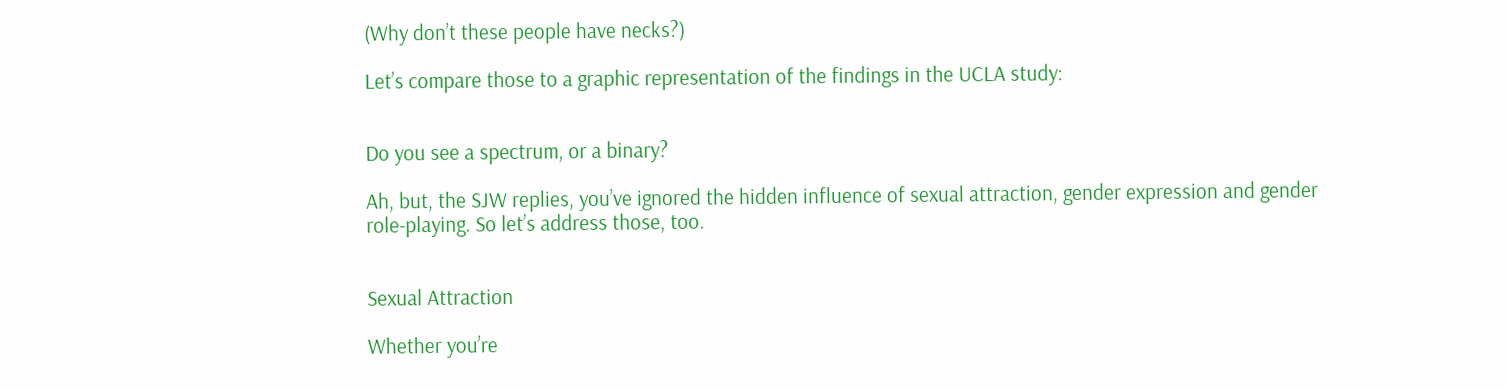(Why don’t these people have necks?)

Let’s compare those to a graphic representation of the findings in the UCLA study:


Do you see a spectrum, or a binary?

Ah, but, the SJW replies, you’ve ignored the hidden influence of sexual attraction, gender expression and gender role-playing. So let’s address those, too.


Sexual Attraction

Whether you’re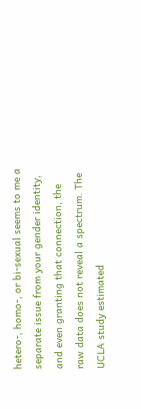hetero-, homo-, or bi-sexual seems to me a separate issue from your gender identity, and even granting that connection, the raw data does not reveal a spectrum. The UCLA study estimated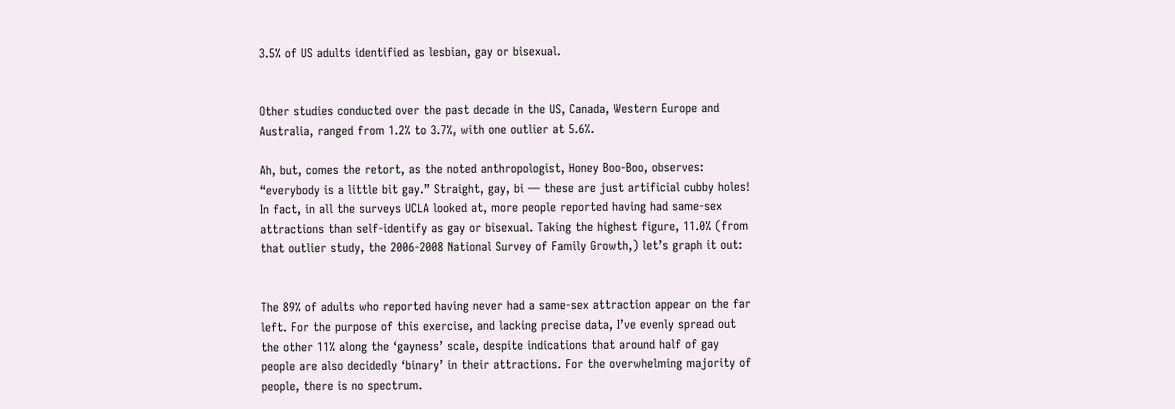3.5% of US adults identified as lesbian, gay or bisexual.


Other studies conducted over the past decade in the US, Canada, Western Europe and Australia, ranged from 1.2% to 3.7%, with one outlier at 5.6%.

Ah, but, comes the retort, as the noted anthropologist, Honey Boo-Boo, observes: “everybody is a little bit gay.” Straight, gay, bi — these are just artificial cubby holes!  In fact, in all the surveys UCLA looked at, more people reported having had same-sex attractions than self-identify as gay or bisexual. Taking the highest figure, 11.0% (from that outlier study, the 2006-2008 National Survey of Family Growth,) let’s graph it out:


The 89% of adults who reported having never had a same-sex attraction appear on the far left. For the purpose of this exercise, and lacking precise data, I’ve evenly spread out the other 11% along the ‘gayness’ scale, despite indications that around half of gay people are also decidedly ‘binary’ in their attractions. For the overwhelming majority of people, there is no spectrum.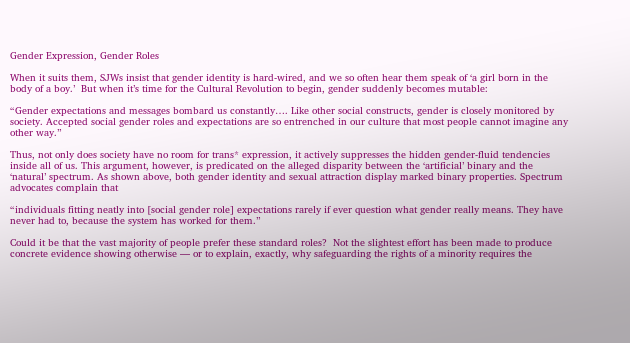Gender Expression, Gender Roles

When it suits them, SJWs insist that gender identity is hard-wired, and we so often hear them speak of ‘a girl born in the body of a boy.’  But when it’s time for the Cultural Revolution to begin, gender suddenly becomes mutable:

“Gender expectations and messages bombard us constantly…. Like other social constructs, gender is closely monitored by society. Accepted social gender roles and expectations are so entrenched in our culture that most people cannot imagine any other way.”

Thus, not only does society have no room for trans* expression, it actively suppresses the hidden gender-fluid tendencies inside all of us. This argument, however, is predicated on the alleged disparity between the ‘artificial’ binary and the ‘natural’ spectrum. As shown above, both gender identity and sexual attraction display marked binary properties. Spectrum advocates complain that

“individuals fitting neatly into [social gender role] expectations rarely if ever question what gender really means. They have never had to, because the system has worked for them.”

Could it be that the vast majority of people prefer these standard roles?  Not the slightest effort has been made to produce concrete evidence showing otherwise — or to explain, exactly, why safeguarding the rights of a minority requires the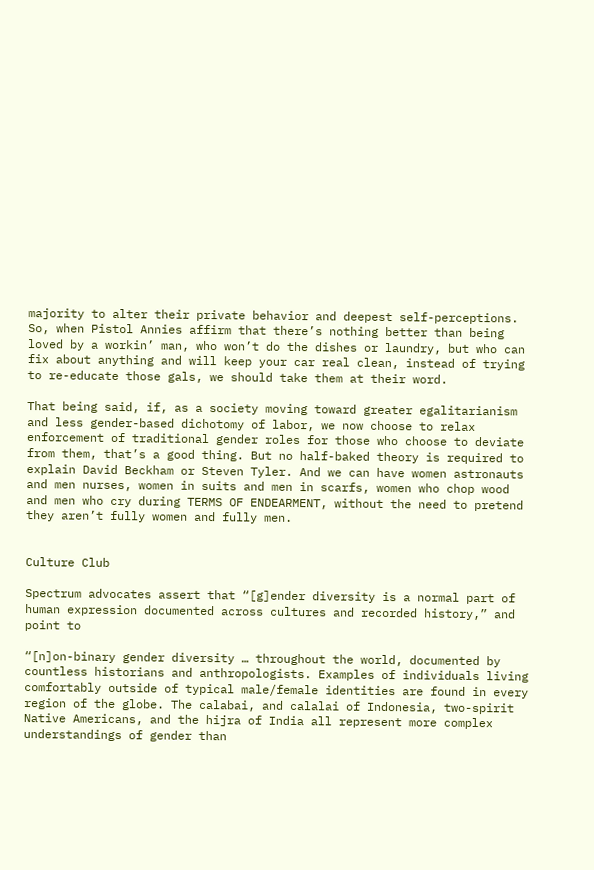majority to alter their private behavior and deepest self-perceptions.  So, when Pistol Annies affirm that there’s nothing better than being loved by a workin’ man, who won’t do the dishes or laundry, but who can fix about anything and will keep your car real clean, instead of trying to re-educate those gals, we should take them at their word.

That being said, if, as a society moving toward greater egalitarianism and less gender-based dichotomy of labor, we now choose to relax enforcement of traditional gender roles for those who choose to deviate from them, that’s a good thing. But no half-baked theory is required to explain David Beckham or Steven Tyler. And we can have women astronauts and men nurses, women in suits and men in scarfs, women who chop wood and men who cry during TERMS OF ENDEARMENT, without the need to pretend they aren’t fully women and fully men.


Culture Club

Spectrum advocates assert that “[g]ender diversity is a normal part of human expression documented across cultures and recorded history,” and point to

“[n]on-binary gender diversity … throughout the world, documented by countless historians and anthropologists. Examples of individuals living comfortably outside of typical male/female identities are found in every region of the globe. The calabai, and calalai of Indonesia, two-spirit Native Americans, and the hijra of India all represent more complex understandings of gender than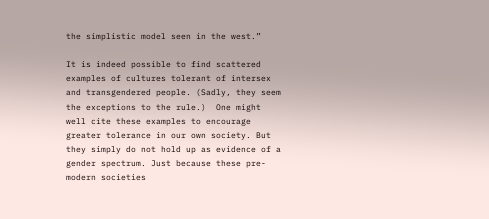the simplistic model seen in the west.”

It is indeed possible to find scattered examples of cultures tolerant of intersex and transgendered people. (Sadly, they seem the exceptions to the rule.)  One might well cite these examples to encourage greater tolerance in our own society. But they simply do not hold up as evidence of a gender spectrum. Just because these pre-modern societies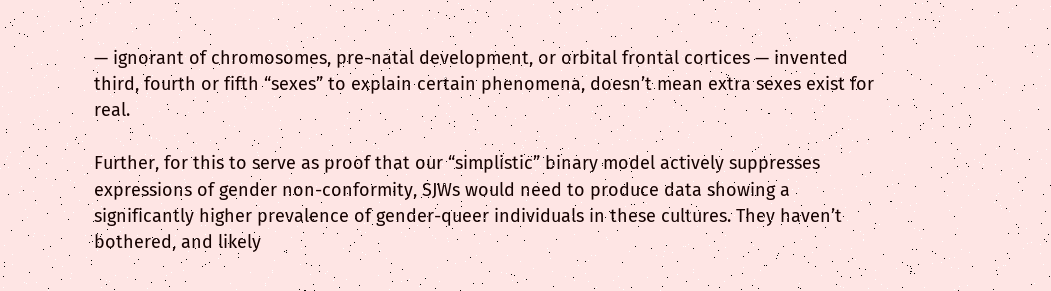— ignorant of chromosomes, pre-natal development, or orbital frontal cortices — invented third, fourth or fifth “sexes” to explain certain phenomena, doesn’t mean extra sexes exist for real.

Further, for this to serve as proof that our “simplistic” binary model actively suppresses expressions of gender non-conformity, SJWs would need to produce data showing a significantly higher prevalence of gender-queer individuals in these cultures. They haven’t bothered, and likely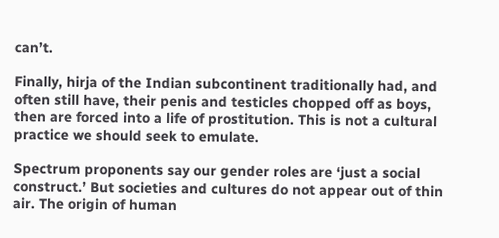can’t.

Finally, hirja of the Indian subcontinent traditionally had, and often still have, their penis and testicles chopped off as boys, then are forced into a life of prostitution. This is not a cultural practice we should seek to emulate.

Spectrum proponents say our gender roles are ‘just a social construct.’ But societies and cultures do not appear out of thin air. The origin of human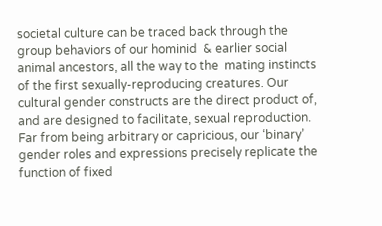societal culture can be traced back through the group behaviors of our hominid  & earlier social animal ancestors, all the way to the  mating instincts of the first sexually-reproducing creatures. Our cultural gender constructs are the direct product of, and are designed to facilitate, sexual reproduction. Far from being arbitrary or capricious, our ‘binary’ gender roles and expressions precisely replicate the function of fixed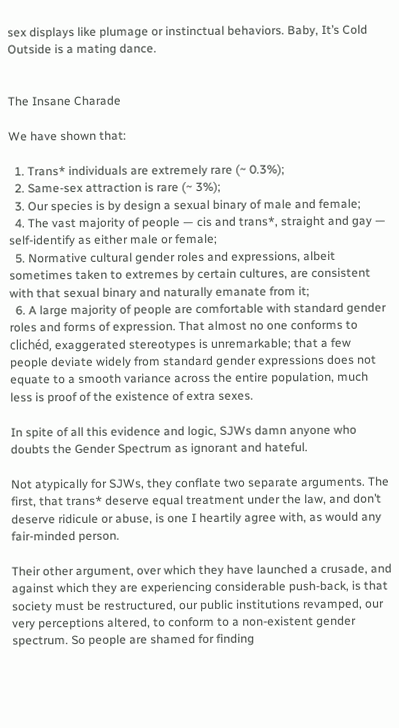sex displays like plumage or instinctual behaviors. Baby, It’s Cold Outside is a mating dance.


The Insane Charade

We have shown that:

  1. Trans* individuals are extremely rare (~ 0.3%);
  2. Same-sex attraction is rare (~ 3%);
  3. Our species is by design a sexual binary of male and female;
  4. The vast majority of people — cis and trans*, straight and gay — self-identify as either male or female;
  5. Normative cultural gender roles and expressions, albeit sometimes taken to extremes by certain cultures, are consistent with that sexual binary and naturally emanate from it;
  6. A large majority of people are comfortable with standard gender roles and forms of expression. That almost no one conforms to clichéd, exaggerated stereotypes is unremarkable; that a few people deviate widely from standard gender expressions does not equate to a smooth variance across the entire population, much less is proof of the existence of extra sexes.

In spite of all this evidence and logic, SJWs damn anyone who doubts the Gender Spectrum as ignorant and hateful.

Not atypically for SJWs, they conflate two separate arguments. The first, that trans* deserve equal treatment under the law, and don’t deserve ridicule or abuse, is one I heartily agree with, as would any fair-minded person.

Their other argument, over which they have launched a crusade, and against which they are experiencing considerable push-back, is that society must be restructured, our public institutions revamped, our very perceptions altered, to conform to a non-existent gender spectrum. So people are shamed for finding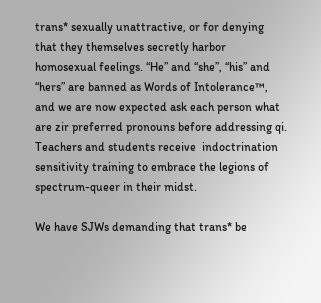trans* sexually unattractive, or for denying that they themselves secretly harbor homosexual feelings. “He” and “she”, “his” and “hers” are banned as Words of Intolerance™, and we are now expected ask each person what are zir preferred pronouns before addressing qi. Teachers and students receive  indoctrination  sensitivity training to embrace the legions of spectrum-queer in their midst.

We have SJWs demanding that trans* be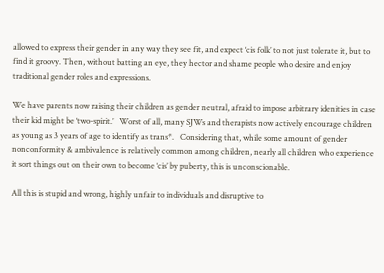allowed to express their gender in any way they see fit, and expect ‘cis folk’ to not just tolerate it, but to find it groovy. Then, without batting an eye, they hector and shame people who desire and enjoy traditional gender roles and expressions.

We have parents now raising their children as gender neutral, afraid to impose arbitrary idenities in case their kid might be ‘two-spirit.’   Worst of all, many SJWs and therapists now actively encourage children as young as 3 years of age to identify as trans*.   Considering that, while some amount of gender nonconformity & ambivalence is relatively common among children, nearly all children who experience it sort things out on their own to become ‘cis’ by puberty, this is unconscionable.

All this is stupid and wrong, highly unfair to individuals and disruptive to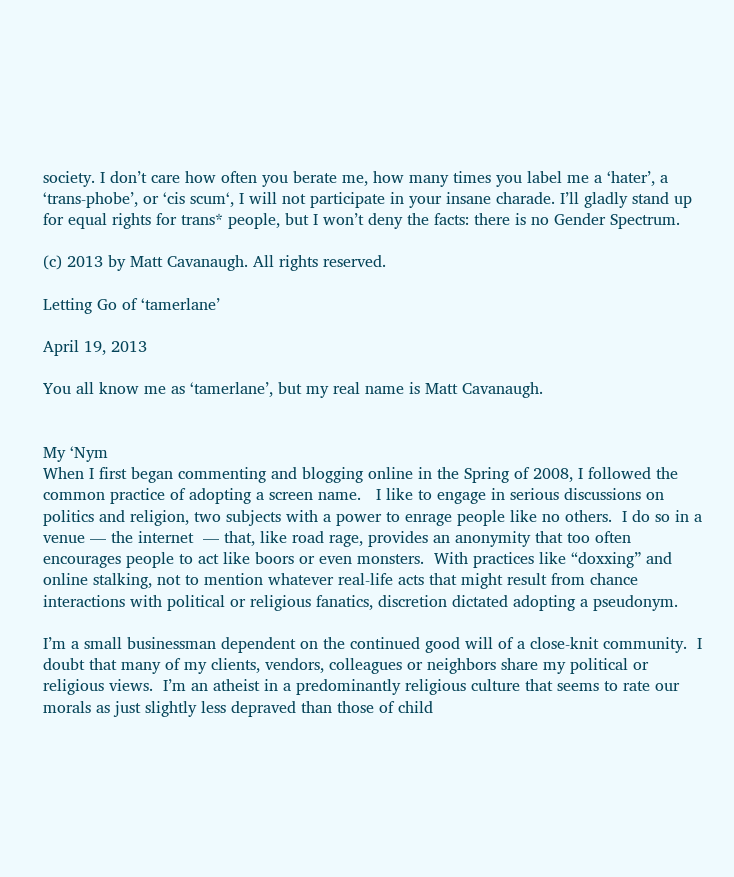society. I don’t care how often you berate me, how many times you label me a ‘hater’, a ‘trans-phobe’, or ‘cis scum‘, I will not participate in your insane charade. I’ll gladly stand up for equal rights for trans* people, but I won’t deny the facts: there is no Gender Spectrum.

(c) 2013 by Matt Cavanaugh. All rights reserved.

Letting Go of ‘tamerlane’

April 19, 2013

You all know me as ‘tamerlane’, but my real name is Matt Cavanaugh.


My ‘Nym
When I first began commenting and blogging online in the Spring of 2008, I followed the common practice of adopting a screen name.   I like to engage in serious discussions on politics and religion, two subjects with a power to enrage people like no others.  I do so in a venue — the internet  — that, like road rage, provides an anonymity that too often encourages people to act like boors or even monsters.  With practices like “doxxing” and online stalking, not to mention whatever real-life acts that might result from chance interactions with political or religious fanatics, discretion dictated adopting a pseudonym.

I’m a small businessman dependent on the continued good will of a close-knit community.  I doubt that many of my clients, vendors, colleagues or neighbors share my political or religious views.  I’m an atheist in a predominantly religious culture that seems to rate our morals as just slightly less depraved than those of child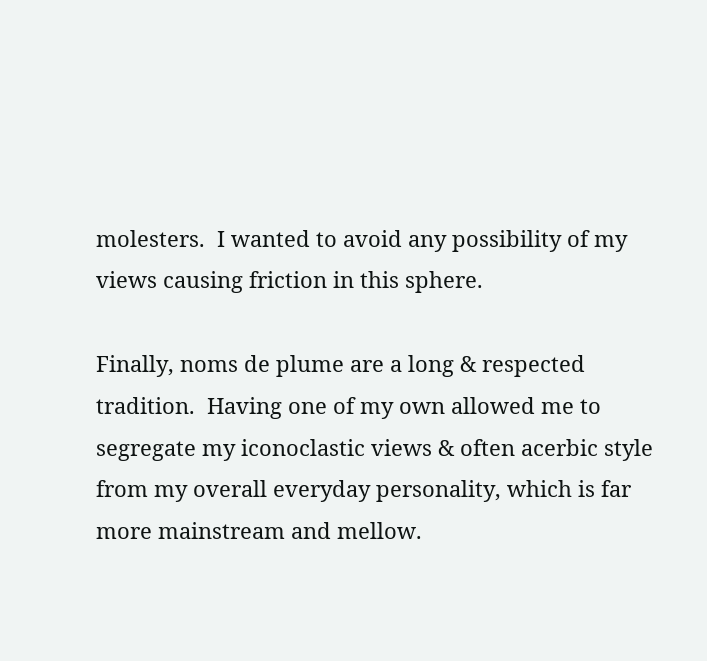molesters.  I wanted to avoid any possibility of my views causing friction in this sphere.

Finally, noms de plume are a long & respected tradition.  Having one of my own allowed me to segregate my iconoclastic views & often acerbic style from my overall everyday personality, which is far more mainstream and mellow.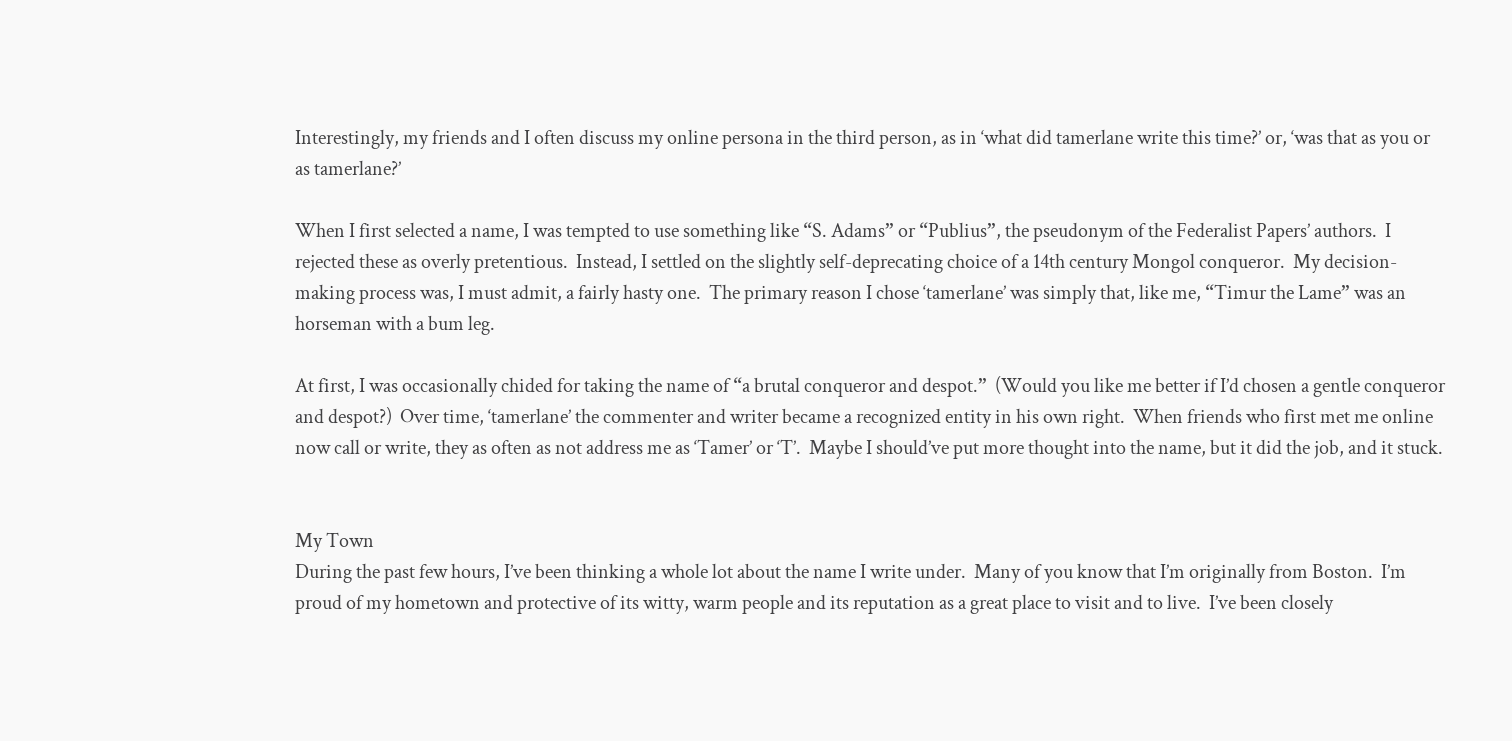Interestingly, my friends and I often discuss my online persona in the third person, as in ‘what did tamerlane write this time?’ or, ‘was that as you or as tamerlane?’

When I first selected a name, I was tempted to use something like “S. Adams” or “Publius”, the pseudonym of the Federalist Papers’ authors.  I rejected these as overly pretentious.  Instead, I settled on the slightly self-deprecating choice of a 14th century Mongol conqueror.  My decision-making process was, I must admit, a fairly hasty one.  The primary reason I chose ‘tamerlane’ was simply that, like me, “Timur the Lame” was an horseman with a bum leg.

At first, I was occasionally chided for taking the name of “a brutal conqueror and despot.”  (Would you like me better if I’d chosen a gentle conqueror and despot?)  Over time, ‘tamerlane’ the commenter and writer became a recognized entity in his own right.  When friends who first met me online now call or write, they as often as not address me as ‘Tamer’ or ‘T’.  Maybe I should’ve put more thought into the name, but it did the job, and it stuck.


My Town
During the past few hours, I’ve been thinking a whole lot about the name I write under.  Many of you know that I’m originally from Boston.  I’m proud of my hometown and protective of its witty, warm people and its reputation as a great place to visit and to live.  I’ve been closely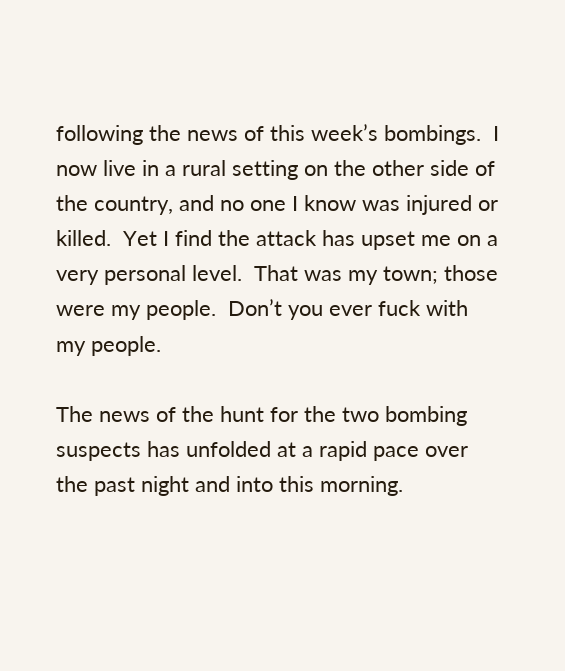following the news of this week’s bombings.  I now live in a rural setting on the other side of the country, and no one I know was injured or killed.  Yet I find the attack has upset me on a very personal level.  That was my town; those were my people.  Don’t you ever fuck with my people.

The news of the hunt for the two bombing suspects has unfolded at a rapid pace over the past night and into this morning.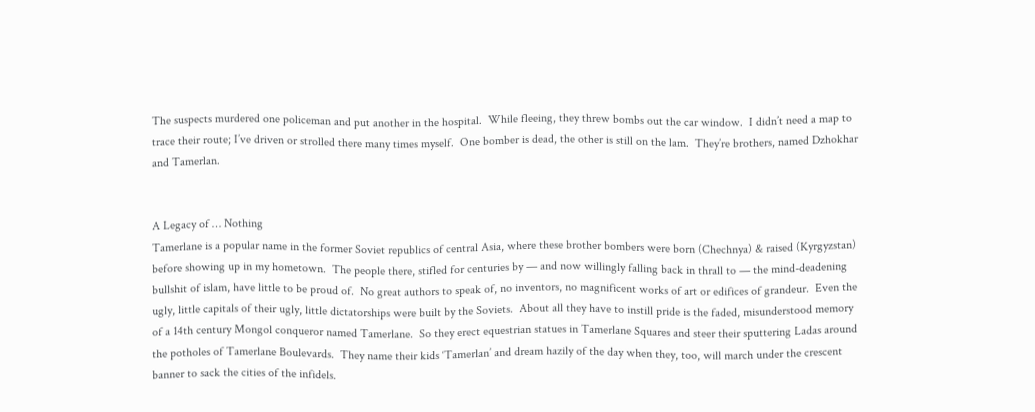The suspects murdered one policeman and put another in the hospital.  While fleeing, they threw bombs out the car window.  I didn’t need a map to trace their route; I’ve driven or strolled there many times myself.  One bomber is dead, the other is still on the lam.  They’re brothers, named Dzhokhar and Tamerlan.


A Legacy of … Nothing
Tamerlane is a popular name in the former Soviet republics of central Asia, where these brother bombers were born (Chechnya) & raised (Kyrgyzstan) before showing up in my hometown.  The people there, stifled for centuries by — and now willingly falling back in thrall to — the mind-deadening bullshit of islam, have little to be proud of.  No great authors to speak of, no inventors, no magnificent works of art or edifices of grandeur.  Even the ugly, little capitals of their ugly, little dictatorships were built by the Soviets.  About all they have to instill pride is the faded, misunderstood memory of a 14th century Mongol conqueror named Tamerlane.  So they erect equestrian statues in Tamerlane Squares and steer their sputtering Ladas around the potholes of Tamerlane Boulevards.  They name their kids ‘Tamerlan’ and dream hazily of the day when they, too, will march under the crescent banner to sack the cities of the infidels.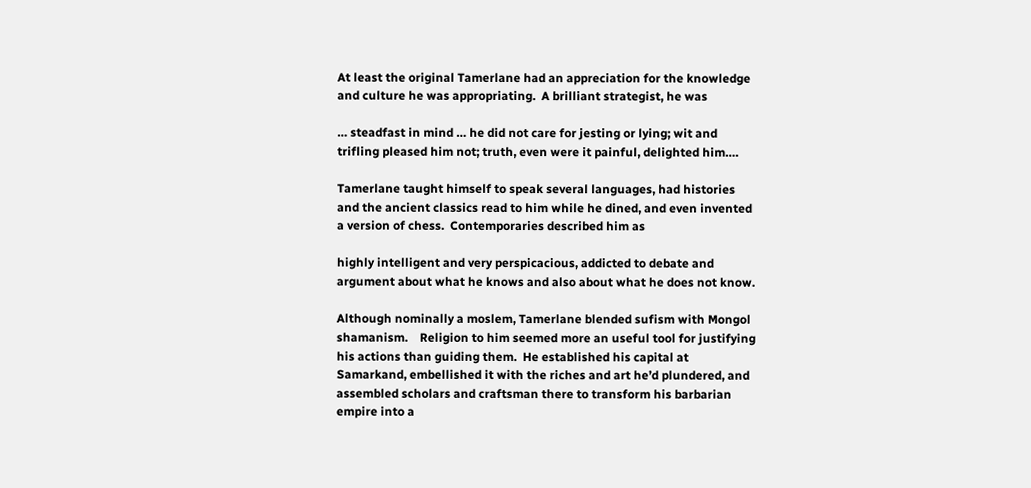At least the original Tamerlane had an appreciation for the knowledge and culture he was appropriating.  A brilliant strategist, he was

… steadfast in mind … he did not care for jesting or lying; wit and trifling pleased him not; truth, even were it painful, delighted him….

Tamerlane taught himself to speak several languages, had histories and the ancient classics read to him while he dined, and even invented a version of chess.  Contemporaries described him as

highly intelligent and very perspicacious, addicted to debate and argument about what he knows and also about what he does not know.

Although nominally a moslem, Tamerlane blended sufism with Mongol shamanism.    Religion to him seemed more an useful tool for justifying his actions than guiding them.  He established his capital at Samarkand, embellished it with the riches and art he’d plundered, and assembled scholars and craftsman there to transform his barbarian empire into a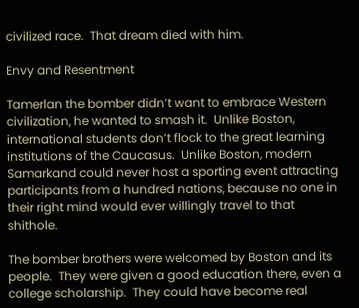civilized race.  That dream died with him.

Envy and Resentment

Tamerlan the bomber didn’t want to embrace Western civilization, he wanted to smash it.  Unlike Boston, international students don’t flock to the great learning institutions of the Caucasus.  Unlike Boston, modern Samarkand could never host a sporting event attracting participants from a hundred nations, because no one in their right mind would ever willingly travel to that shithole.

The bomber brothers were welcomed by Boston and its people.  They were given a good education there, even a college scholarship.  They could have become real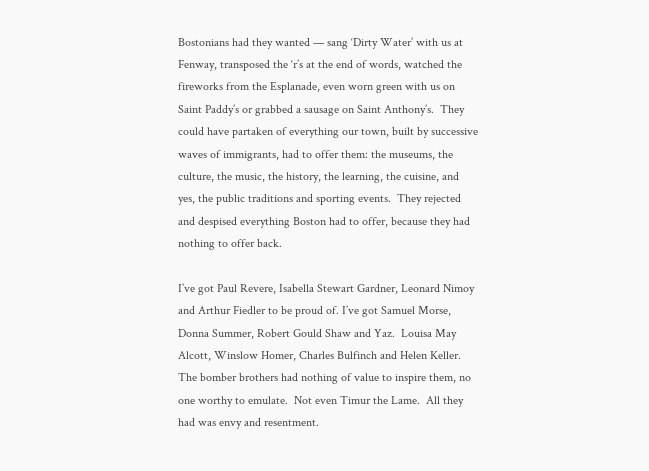Bostonians had they wanted — sang ‘Dirty Water’ with us at Fenway, transposed the ‘r’s at the end of words, watched the fireworks from the Esplanade, even worn green with us on Saint Paddy’s or grabbed a sausage on Saint Anthony’s.  They could have partaken of everything our town, built by successive waves of immigrants, had to offer them: the museums, the culture, the music, the history, the learning, the cuisine, and yes, the public traditions and sporting events.  They rejected and despised everything Boston had to offer, because they had nothing to offer back.

I’ve got Paul Revere, Isabella Stewart Gardner, Leonard Nimoy and Arthur Fiedler to be proud of. I’ve got Samuel Morse, Donna Summer, Robert Gould Shaw and Yaz.  Louisa May Alcott, Winslow Homer, Charles Bulfinch and Helen Keller.  The bomber brothers had nothing of value to inspire them, no one worthy to emulate.  Not even Timur the Lame.  All they had was envy and resentment.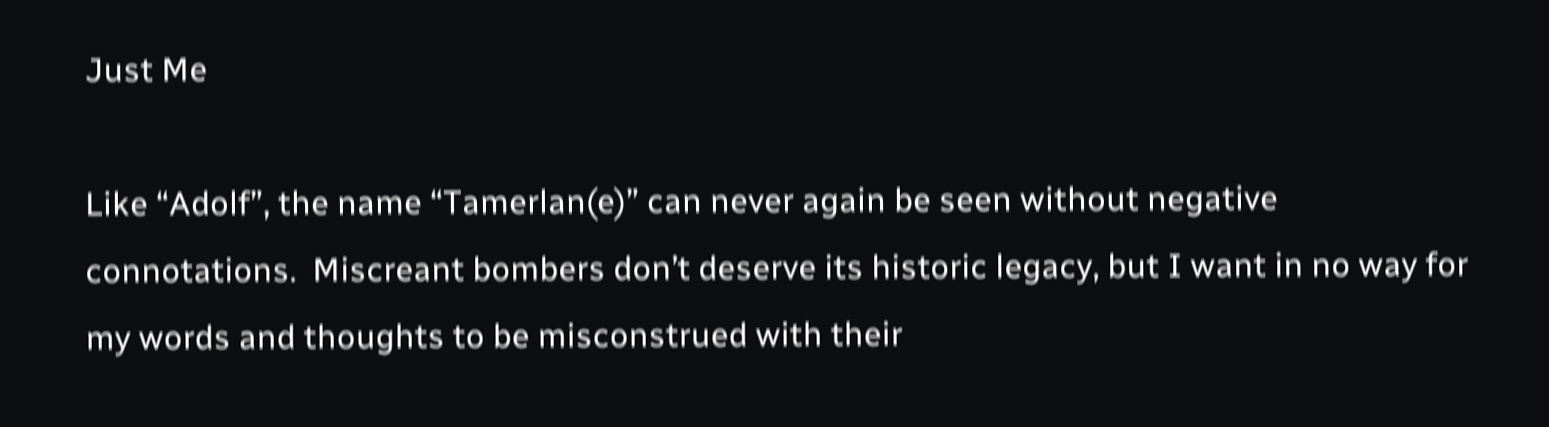Just Me

Like “Adolf”, the name “Tamerlan(e)” can never again be seen without negative connotations.  Miscreant bombers don’t deserve its historic legacy, but I want in no way for my words and thoughts to be misconstrued with their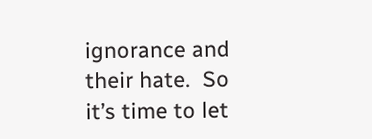ignorance and their hate.  So it’s time to let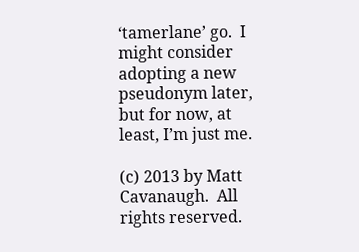‘tamerlane’ go.  I might consider adopting a new pseudonym later, but for now, at least, I’m just me.

(c) 2013 by Matt Cavanaugh.  All rights reserved.